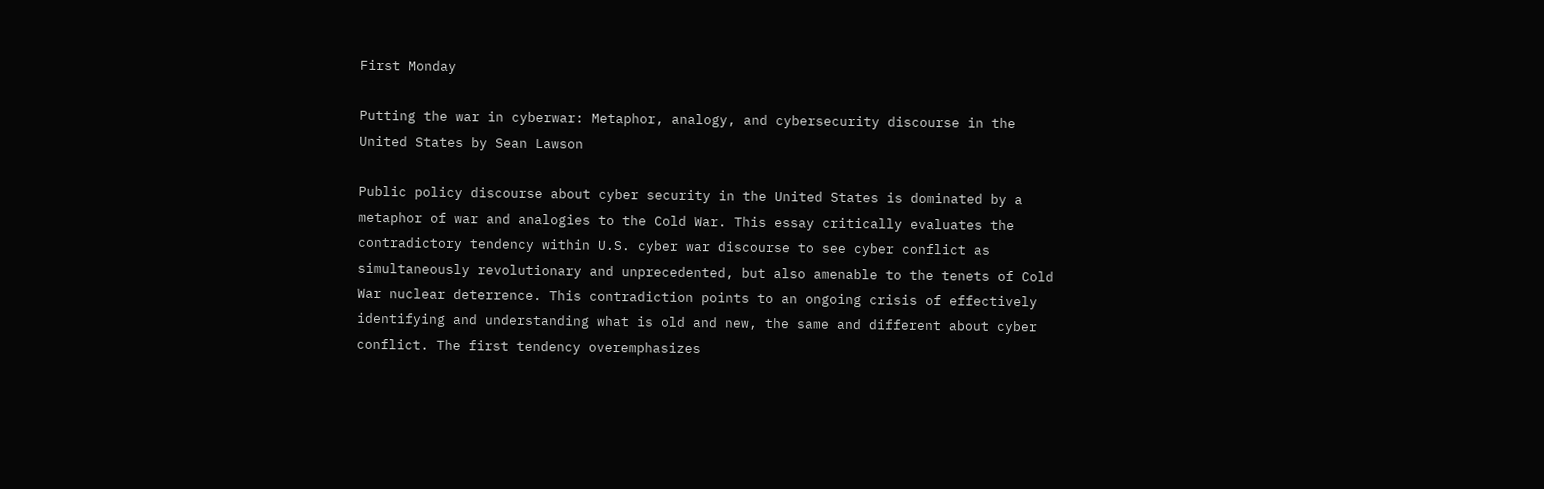First Monday

Putting the war in cyberwar: Metaphor, analogy, and cybersecurity discourse in the United States by Sean Lawson

Public policy discourse about cyber security in the United States is dominated by a metaphor of war and analogies to the Cold War. This essay critically evaluates the contradictory tendency within U.S. cyber war discourse to see cyber conflict as simultaneously revolutionary and unprecedented, but also amenable to the tenets of Cold War nuclear deterrence. This contradiction points to an ongoing crisis of effectively identifying and understanding what is old and new, the same and different about cyber conflict. The first tendency overemphasizes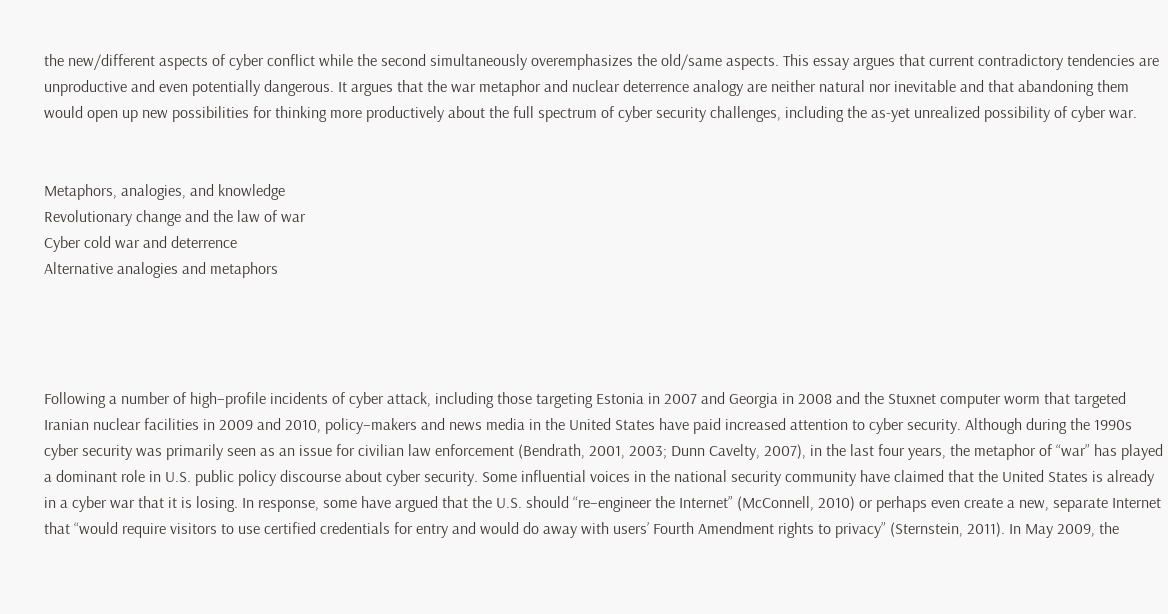the new/different aspects of cyber conflict while the second simultaneously overemphasizes the old/same aspects. This essay argues that current contradictory tendencies are unproductive and even potentially dangerous. It argues that the war metaphor and nuclear deterrence analogy are neither natural nor inevitable and that abandoning them would open up new possibilities for thinking more productively about the full spectrum of cyber security challenges, including the as-yet unrealized possibility of cyber war.


Metaphors, analogies, and knowledge
Revolutionary change and the law of war
Cyber cold war and deterrence
Alternative analogies and metaphors




Following a number of high–profile incidents of cyber attack, including those targeting Estonia in 2007 and Georgia in 2008 and the Stuxnet computer worm that targeted Iranian nuclear facilities in 2009 and 2010, policy–makers and news media in the United States have paid increased attention to cyber security. Although during the 1990s cyber security was primarily seen as an issue for civilian law enforcement (Bendrath, 2001, 2003; Dunn Cavelty, 2007), in the last four years, the metaphor of “war” has played a dominant role in U.S. public policy discourse about cyber security. Some influential voices in the national security community have claimed that the United States is already in a cyber war that it is losing. In response, some have argued that the U.S. should “re–engineer the Internet” (McConnell, 2010) or perhaps even create a new, separate Internet that “would require visitors to use certified credentials for entry and would do away with users’ Fourth Amendment rights to privacy” (Sternstein, 2011). In May 2009, the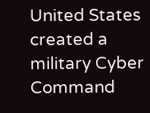United States created a military Cyber Command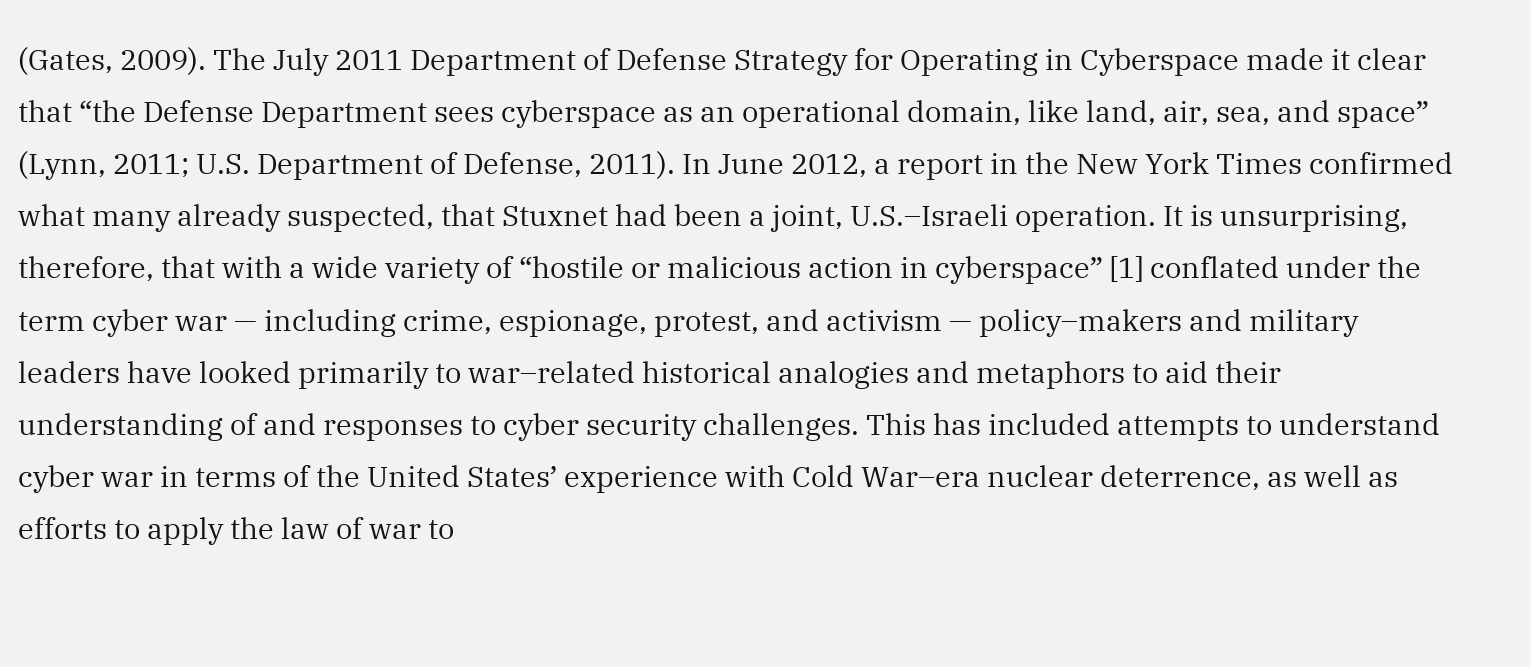(Gates, 2009). The July 2011 Department of Defense Strategy for Operating in Cyberspace made it clear that “the Defense Department sees cyberspace as an operational domain, like land, air, sea, and space” (Lynn, 2011; U.S. Department of Defense, 2011). In June 2012, a report in the New York Times confirmed what many already suspected, that Stuxnet had been a joint, U.S.–Israeli operation. It is unsurprising, therefore, that with a wide variety of “hostile or malicious action in cyberspace” [1] conflated under the term cyber war — including crime, espionage, protest, and activism — policy–makers and military leaders have looked primarily to war–related historical analogies and metaphors to aid their understanding of and responses to cyber security challenges. This has included attempts to understand cyber war in terms of the United States’ experience with Cold War–era nuclear deterrence, as well as efforts to apply the law of war to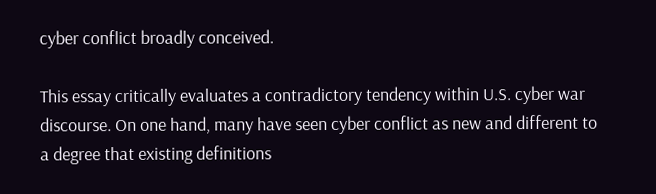cyber conflict broadly conceived.

This essay critically evaluates a contradictory tendency within U.S. cyber war discourse. On one hand, many have seen cyber conflict as new and different to a degree that existing definitions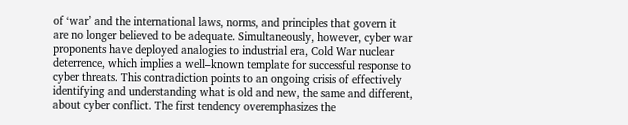of ‘war’ and the international laws, norms, and principles that govern it are no longer believed to be adequate. Simultaneously, however, cyber war proponents have deployed analogies to industrial era, Cold War nuclear deterrence, which implies a well–known template for successful response to cyber threats. This contradiction points to an ongoing crisis of effectively identifying and understanding what is old and new, the same and different, about cyber conflict. The first tendency overemphasizes the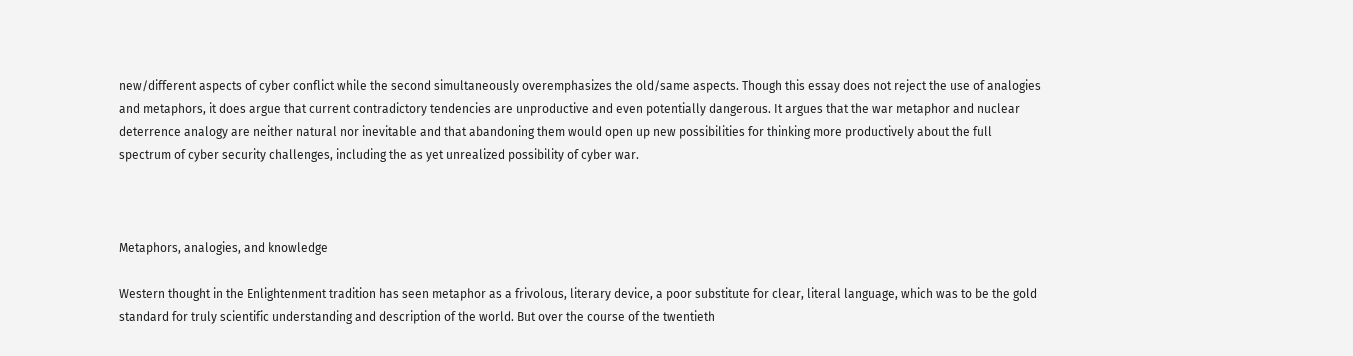new/different aspects of cyber conflict while the second simultaneously overemphasizes the old/same aspects. Though this essay does not reject the use of analogies and metaphors, it does argue that current contradictory tendencies are unproductive and even potentially dangerous. It argues that the war metaphor and nuclear deterrence analogy are neither natural nor inevitable and that abandoning them would open up new possibilities for thinking more productively about the full spectrum of cyber security challenges, including the as yet unrealized possibility of cyber war.



Metaphors, analogies, and knowledge

Western thought in the Enlightenment tradition has seen metaphor as a frivolous, literary device, a poor substitute for clear, literal language, which was to be the gold standard for truly scientific understanding and description of the world. But over the course of the twentieth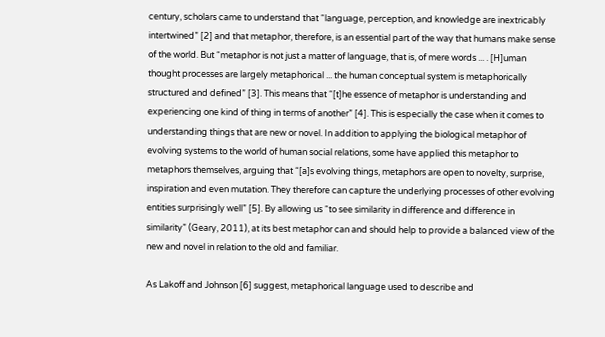century, scholars came to understand that “language, perception, and knowledge are inextricably intertwined” [2] and that metaphor, therefore, is an essential part of the way that humans make sense of the world. But “metaphor is not just a matter of language, that is, of mere words ... . [H]uman thought processes are largely metaphorical ... the human conceptual system is metaphorically structured and defined” [3]. This means that “[t]he essence of metaphor is understanding and experiencing one kind of thing in terms of another” [4]. This is especially the case when it comes to understanding things that are new or novel. In addition to applying the biological metaphor of evolving systems to the world of human social relations, some have applied this metaphor to metaphors themselves, arguing that “[a]s evolving things, metaphors are open to novelty, surprise, inspiration and even mutation. They therefore can capture the underlying processes of other evolving entities surprisingly well” [5]. By allowing us “to see similarity in difference and difference in similarity” (Geary, 2011), at its best metaphor can and should help to provide a balanced view of the new and novel in relation to the old and familiar.

As Lakoff and Johnson [6] suggest, metaphorical language used to describe and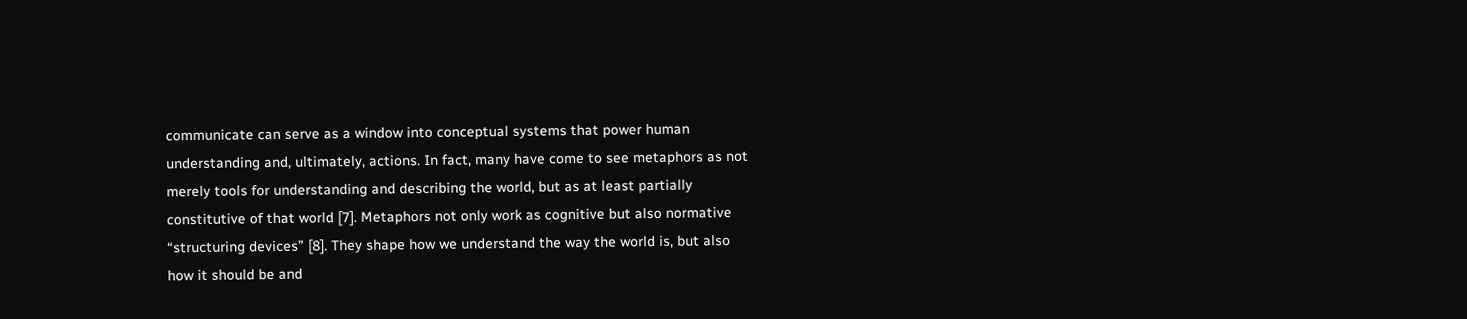communicate can serve as a window into conceptual systems that power human understanding and, ultimately, actions. In fact, many have come to see metaphors as not merely tools for understanding and describing the world, but as at least partially constitutive of that world [7]. Metaphors not only work as cognitive but also normative “structuring devices” [8]. They shape how we understand the way the world is, but also how it should be and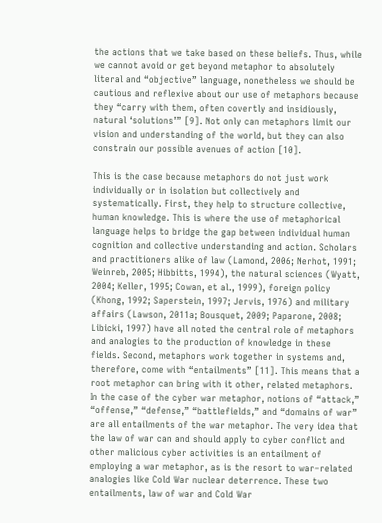the actions that we take based on these beliefs. Thus, while we cannot avoid or get beyond metaphor to absolutely literal and “objective” language, nonetheless we should be cautious and reflexive about our use of metaphors because they “carry with them, often covertly and insidiously, natural ‘solutions’” [9]. Not only can metaphors limit our vision and understanding of the world, but they can also constrain our possible avenues of action [10].

This is the case because metaphors do not just work individually or in isolation but collectively and systematically. First, they help to structure collective, human knowledge. This is where the use of metaphorical language helps to bridge the gap between individual human cognition and collective understanding and action. Scholars and practitioners alike of law (Lamond, 2006; Nerhot, 1991; Weinreb, 2005; Hibbitts, 1994), the natural sciences (Wyatt, 2004; Keller, 1995; Cowan, et al., 1999), foreign policy (Khong, 1992; Saperstein, 1997; Jervis, 1976) and military affairs (Lawson, 2011a; Bousquet, 2009; Paparone, 2008; Libicki, 1997) have all noted the central role of metaphors and analogies to the production of knowledge in these fields. Second, metaphors work together in systems and, therefore, come with “entailments” [11]. This means that a root metaphor can bring with it other, related metaphors. In the case of the cyber war metaphor, notions of “attack,” “offense,” “defense,” “battlefields,” and “domains of war” are all entailments of the war metaphor. The very idea that the law of war can and should apply to cyber conflict and other malicious cyber activities is an entailment of employing a war metaphor, as is the resort to war–related analogies like Cold War nuclear deterrence. These two entailments, law of war and Cold War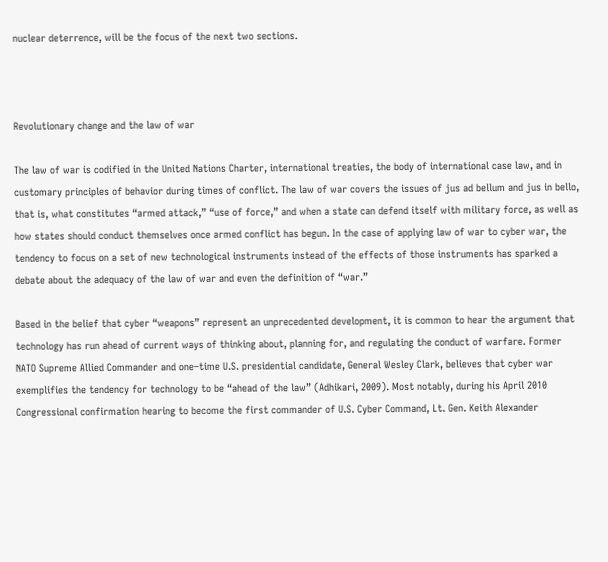nuclear deterrence, will be the focus of the next two sections.



Revolutionary change and the law of war

The law of war is codified in the United Nations Charter, international treaties, the body of international case law, and in customary principles of behavior during times of conflict. The law of war covers the issues of jus ad bellum and jus in bello, that is, what constitutes “armed attack,” “use of force,” and when a state can defend itself with military force, as well as how states should conduct themselves once armed conflict has begun. In the case of applying law of war to cyber war, the tendency to focus on a set of new technological instruments instead of the effects of those instruments has sparked a debate about the adequacy of the law of war and even the definition of “war.”

Based in the belief that cyber “weapons” represent an unprecedented development, it is common to hear the argument that technology has run ahead of current ways of thinking about, planning for, and regulating the conduct of warfare. Former NATO Supreme Allied Commander and one–time U.S. presidential candidate, General Wesley Clark, believes that cyber war exemplifies the tendency for technology to be “ahead of the law” (Adhikari, 2009). Most notably, during his April 2010 Congressional confirmation hearing to become the first commander of U.S. Cyber Command, Lt. Gen. Keith Alexander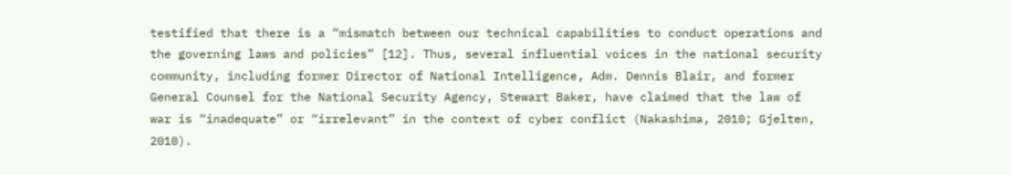testified that there is a “mismatch between our technical capabilities to conduct operations and the governing laws and policies” [12]. Thus, several influential voices in the national security community, including former Director of National Intelligence, Adm. Dennis Blair, and former General Counsel for the National Security Agency, Stewart Baker, have claimed that the law of war is “inadequate” or “irrelevant” in the context of cyber conflict (Nakashima, 2010; Gjelten, 2010).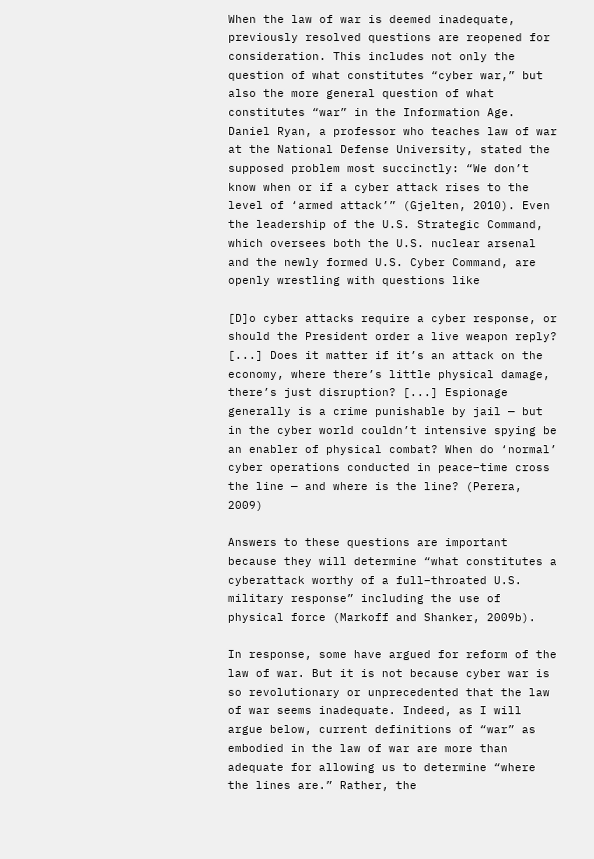When the law of war is deemed inadequate, previously resolved questions are reopened for consideration. This includes not only the question of what constitutes “cyber war,” but also the more general question of what constitutes “war” in the Information Age. Daniel Ryan, a professor who teaches law of war at the National Defense University, stated the supposed problem most succinctly: “We don’t know when or if a cyber attack rises to the level of ‘armed attack’” (Gjelten, 2010). Even the leadership of the U.S. Strategic Command, which oversees both the U.S. nuclear arsenal and the newly formed U.S. Cyber Command, are openly wrestling with questions like

[D]o cyber attacks require a cyber response, or should the President order a live weapon reply? [...] Does it matter if it’s an attack on the economy, where there’s little physical damage, there’s just disruption? [...] Espionage generally is a crime punishable by jail — but in the cyber world couldn’t intensive spying be an enabler of physical combat? When do ‘normal’ cyber operations conducted in peace–time cross the line — and where is the line? (Perera, 2009)

Answers to these questions are important because they will determine “what constitutes a cyberattack worthy of a full–throated U.S. military response” including the use of physical force (Markoff and Shanker, 2009b).

In response, some have argued for reform of the law of war. But it is not because cyber war is so revolutionary or unprecedented that the law of war seems inadequate. Indeed, as I will argue below, current definitions of “war” as embodied in the law of war are more than adequate for allowing us to determine “where the lines are.” Rather, the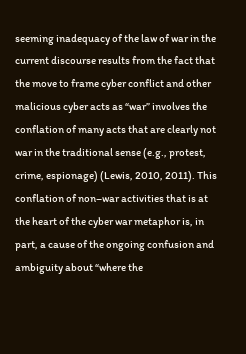seeming inadequacy of the law of war in the current discourse results from the fact that the move to frame cyber conflict and other malicious cyber acts as “war” involves the conflation of many acts that are clearly not war in the traditional sense (e.g., protest, crime, espionage) (Lewis, 2010, 2011). This conflation of non–war activities that is at the heart of the cyber war metaphor is, in part, a cause of the ongoing confusion and ambiguity about “where the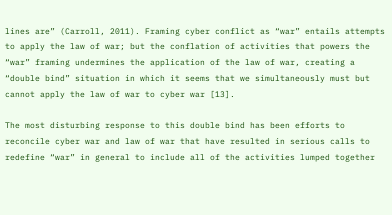lines are” (Carroll, 2011). Framing cyber conflict as “war” entails attempts to apply the law of war; but the conflation of activities that powers the “war” framing undermines the application of the law of war, creating a “double bind” situation in which it seems that we simultaneously must but cannot apply the law of war to cyber war [13].

The most disturbing response to this double bind has been efforts to reconcile cyber war and law of war that have resulted in serious calls to redefine “war” in general to include all of the activities lumped together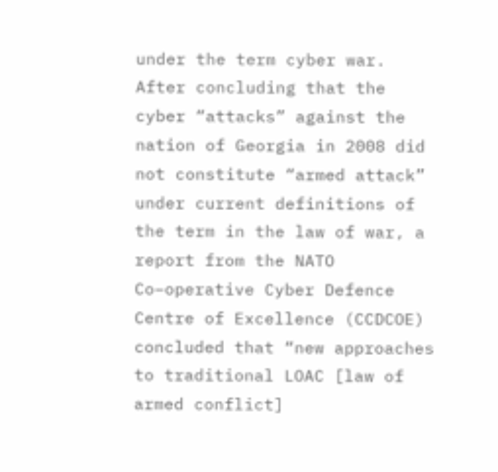under the term cyber war. After concluding that the cyber “attacks” against the nation of Georgia in 2008 did not constitute “armed attack” under current definitions of the term in the law of war, a report from the NATO Co–operative Cyber Defence Centre of Excellence (CCDCOE) concluded that “new approaches to traditional LOAC [law of armed conflict]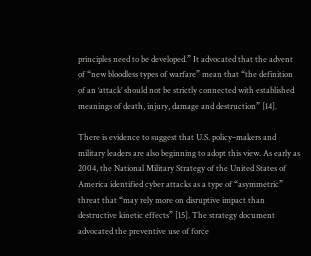principles need to be developed.” It advocated that the advent of “new bloodless types of warfare” mean that “the definition of an ‘attack’ should not be strictly connected with established meanings of death, injury, damage and destruction” [14].

There is evidence to suggest that U.S. policy–makers and military leaders are also beginning to adopt this view. As early as 2004, the National Military Strategy of the United States of America identified cyber attacks as a type of “asymmetric” threat that “may rely more on disruptive impact than destructive kinetic effects” [15]. The strategy document advocated the preventive use of force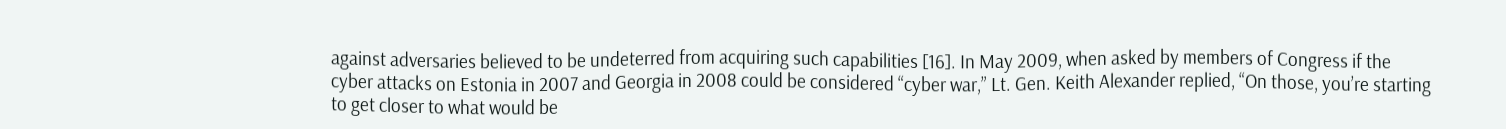against adversaries believed to be undeterred from acquiring such capabilities [16]. In May 2009, when asked by members of Congress if the cyber attacks on Estonia in 2007 and Georgia in 2008 could be considered “cyber war,” Lt. Gen. Keith Alexander replied, “On those, you’re starting to get closer to what would be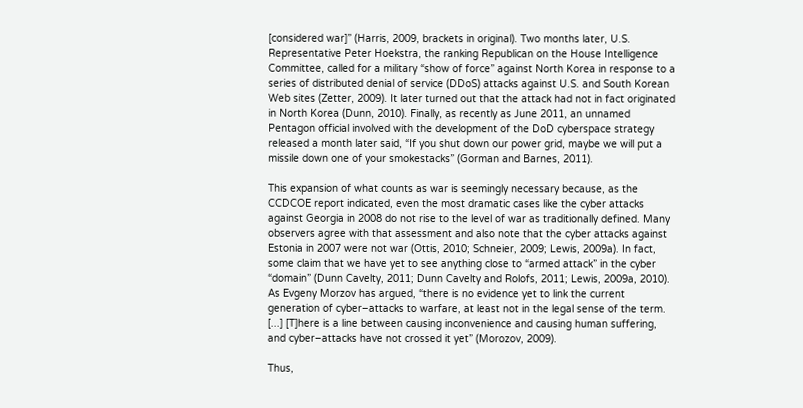[considered war]” (Harris, 2009, brackets in original). Two months later, U.S. Representative Peter Hoekstra, the ranking Republican on the House Intelligence Committee, called for a military “show of force” against North Korea in response to a series of distributed denial of service (DDoS) attacks against U.S. and South Korean Web sites (Zetter, 2009). It later turned out that the attack had not in fact originated in North Korea (Dunn, 2010). Finally, as recently as June 2011, an unnamed Pentagon official involved with the development of the DoD cyberspace strategy released a month later said, “If you shut down our power grid, maybe we will put a missile down one of your smokestacks” (Gorman and Barnes, 2011).

This expansion of what counts as war is seemingly necessary because, as the CCDCOE report indicated, even the most dramatic cases like the cyber attacks against Georgia in 2008 do not rise to the level of war as traditionally defined. Many observers agree with that assessment and also note that the cyber attacks against Estonia in 2007 were not war (Ottis, 2010; Schneier, 2009; Lewis, 2009a). In fact, some claim that we have yet to see anything close to “armed attack” in the cyber “domain” (Dunn Cavelty, 2011; Dunn Cavelty and Rolofs, 2011; Lewis, 2009a, 2010). As Evgeny Morzov has argued, “there is no evidence yet to link the current generation of cyber–attacks to warfare, at least not in the legal sense of the term. [...] [T]here is a line between causing inconvenience and causing human suffering, and cyber–attacks have not crossed it yet” (Morozov, 2009).

Thus,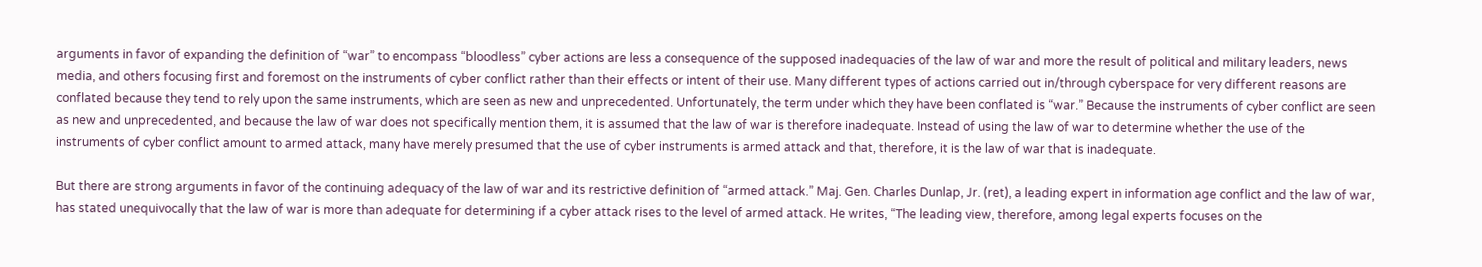arguments in favor of expanding the definition of “war” to encompass “bloodless” cyber actions are less a consequence of the supposed inadequacies of the law of war and more the result of political and military leaders, news media, and others focusing first and foremost on the instruments of cyber conflict rather than their effects or intent of their use. Many different types of actions carried out in/through cyberspace for very different reasons are conflated because they tend to rely upon the same instruments, which are seen as new and unprecedented. Unfortunately, the term under which they have been conflated is “war.” Because the instruments of cyber conflict are seen as new and unprecedented, and because the law of war does not specifically mention them, it is assumed that the law of war is therefore inadequate. Instead of using the law of war to determine whether the use of the instruments of cyber conflict amount to armed attack, many have merely presumed that the use of cyber instruments is armed attack and that, therefore, it is the law of war that is inadequate.

But there are strong arguments in favor of the continuing adequacy of the law of war and its restrictive definition of “armed attack.” Maj. Gen. Charles Dunlap, Jr. (ret), a leading expert in information age conflict and the law of war, has stated unequivocally that the law of war is more than adequate for determining if a cyber attack rises to the level of armed attack. He writes, “The leading view, therefore, among legal experts focuses on the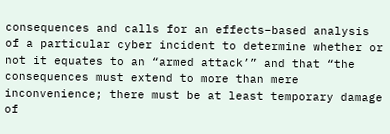consequences and calls for an effects–based analysis of a particular cyber incident to determine whether or not it equates to an “armed attack’” and that “the consequences must extend to more than mere inconvenience; there must be at least temporary damage of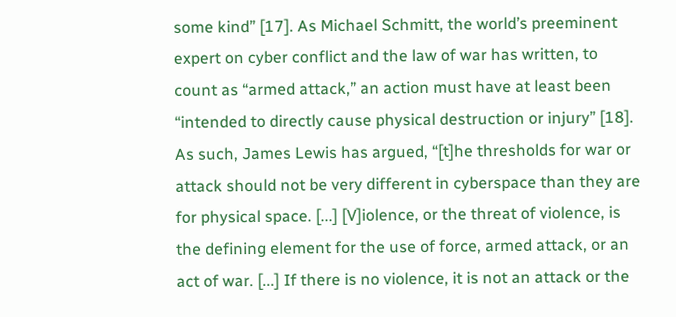some kind” [17]. As Michael Schmitt, the world’s preeminent expert on cyber conflict and the law of war has written, to count as “armed attack,” an action must have at least been “intended to directly cause physical destruction or injury” [18]. As such, James Lewis has argued, “[t]he thresholds for war or attack should not be very different in cyberspace than they are for physical space. [...] [V]iolence, or the threat of violence, is the defining element for the use of force, armed attack, or an act of war. [...] If there is no violence, it is not an attack or the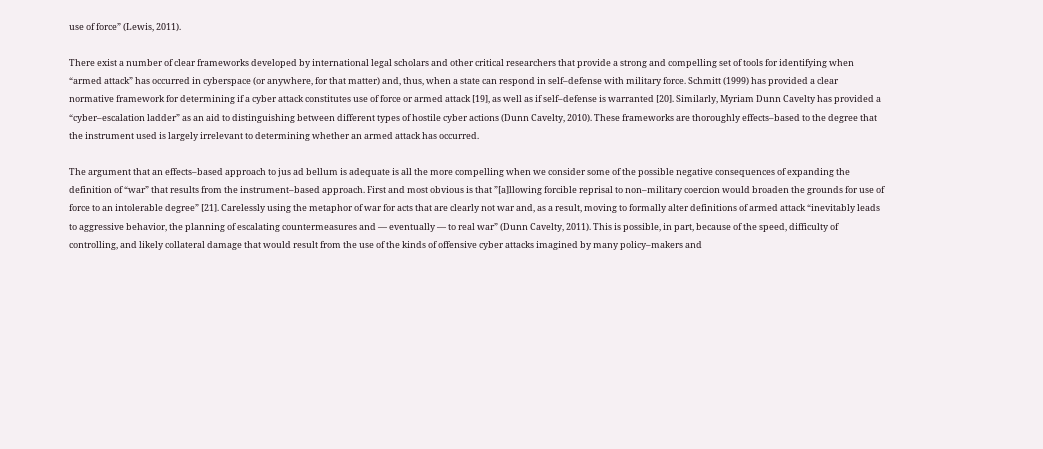use of force” (Lewis, 2011).

There exist a number of clear frameworks developed by international legal scholars and other critical researchers that provide a strong and compelling set of tools for identifying when “armed attack” has occurred in cyberspace (or anywhere, for that matter) and, thus, when a state can respond in self–defense with military force. Schmitt (1999) has provided a clear normative framework for determining if a cyber attack constitutes use of force or armed attack [19], as well as if self–defense is warranted [20]. Similarly, Myriam Dunn Cavelty has provided a “cyber–escalation ladder” as an aid to distinguishing between different types of hostile cyber actions (Dunn Cavelty, 2010). These frameworks are thoroughly effects–based to the degree that the instrument used is largely irrelevant to determining whether an armed attack has occurred.

The argument that an effects–based approach to jus ad bellum is adequate is all the more compelling when we consider some of the possible negative consequences of expanding the definition of “war” that results from the instrument–based approach. First and most obvious is that ”[a]llowing forcible reprisal to non–military coercion would broaden the grounds for use of force to an intolerable degree” [21]. Carelessly using the metaphor of war for acts that are clearly not war and, as a result, moving to formally alter definitions of armed attack “inevitably leads to aggressive behavior, the planning of escalating countermeasures and — eventually — to real war” (Dunn Cavelty, 2011). This is possible, in part, because of the speed, difficulty of controlling, and likely collateral damage that would result from the use of the kinds of offensive cyber attacks imagined by many policy–makers and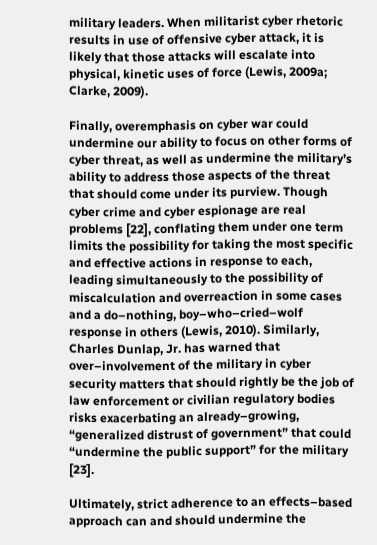military leaders. When militarist cyber rhetoric results in use of offensive cyber attack, it is likely that those attacks will escalate into physical, kinetic uses of force (Lewis, 2009a; Clarke, 2009).

Finally, overemphasis on cyber war could undermine our ability to focus on other forms of cyber threat, as well as undermine the military’s ability to address those aspects of the threat that should come under its purview. Though cyber crime and cyber espionage are real problems [22], conflating them under one term limits the possibility for taking the most specific and effective actions in response to each, leading simultaneously to the possibility of miscalculation and overreaction in some cases and a do–nothing, boy–who–cried–wolf response in others (Lewis, 2010). Similarly, Charles Dunlap, Jr. has warned that over–involvement of the military in cyber security matters that should rightly be the job of law enforcement or civilian regulatory bodies risks exacerbating an already–growing, “generalized distrust of government” that could “undermine the public support” for the military [23].

Ultimately, strict adherence to an effects–based approach can and should undermine the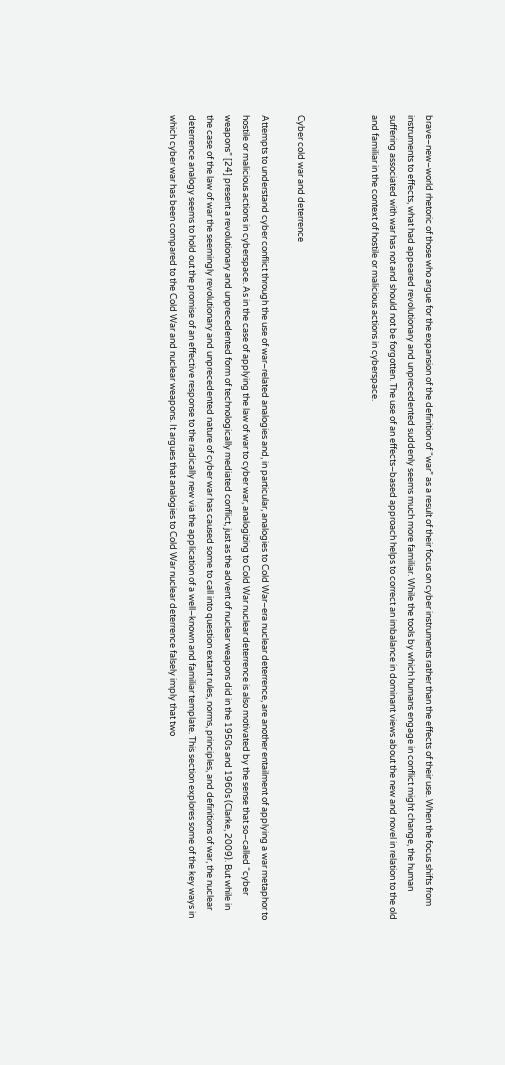brave–new–world rhetoric of those who argue for the expansion of the definition of “war” as a result of their focus on cyber instruments rather than the effects of their use. When the focus shifts from instruments to effects, what had appeared revolutionary and unprecedented suddenly seems much more familiar. While the tools by which humans engage in conflict might change, the human suffering associated with war has not and should not be forgotten. The use of an effects–based approach helps to correct an imbalance in dominant views about the new and novel in relation to the old and familiar in the context of hostile or malicious actions in cyberspace.



Cyber cold war and deterrence

Attempts to understand cyber conflict through the use of war–related analogies and, in particular, analogies to Cold War–era nuclear deterrence, are another entailment of applying a war metaphor to hostile or malicious actions in cyberspace. As in the case of applying the law of war to cyber war, analogizing to Cold War nuclear deterrence is also motivated by the sense that so–called “cyber weapons” [24] present a revolutionary and unprecedented form of technologically mediated conflict, just as the advent of nuclear weapons did in the 1950s and 1960s (Clarke, 2009). But while in the case of the law of war the seemingly revolutionary and unprecedented nature of cyber war has caused some to call into question extant rules, norms, principles, and definitions of war, the nuclear deterrence analogy seems to hold out the promise of an effective response to the radically new via the application of a well–known and familiar template. This section explores some of the key ways in which cyber war has been compared to the Cold War and nuclear weapons. It argues that analogies to Cold War nuclear deterrence falsely imply that two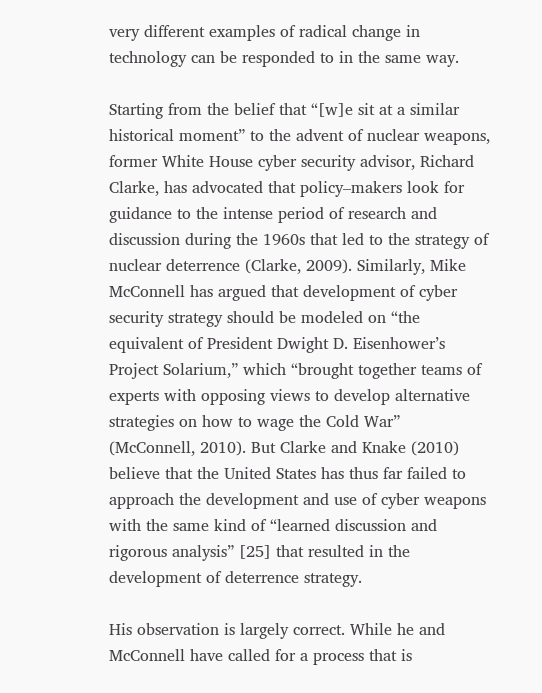very different examples of radical change in technology can be responded to in the same way.

Starting from the belief that “[w]e sit at a similar historical moment” to the advent of nuclear weapons, former White House cyber security advisor, Richard Clarke, has advocated that policy–makers look for guidance to the intense period of research and discussion during the 1960s that led to the strategy of nuclear deterrence (Clarke, 2009). Similarly, Mike McConnell has argued that development of cyber security strategy should be modeled on “the equivalent of President Dwight D. Eisenhower’s Project Solarium,” which “brought together teams of experts with opposing views to develop alternative strategies on how to wage the Cold War” (McConnell, 2010). But Clarke and Knake (2010) believe that the United States has thus far failed to approach the development and use of cyber weapons with the same kind of “learned discussion and rigorous analysis” [25] that resulted in the development of deterrence strategy.

His observation is largely correct. While he and McConnell have called for a process that is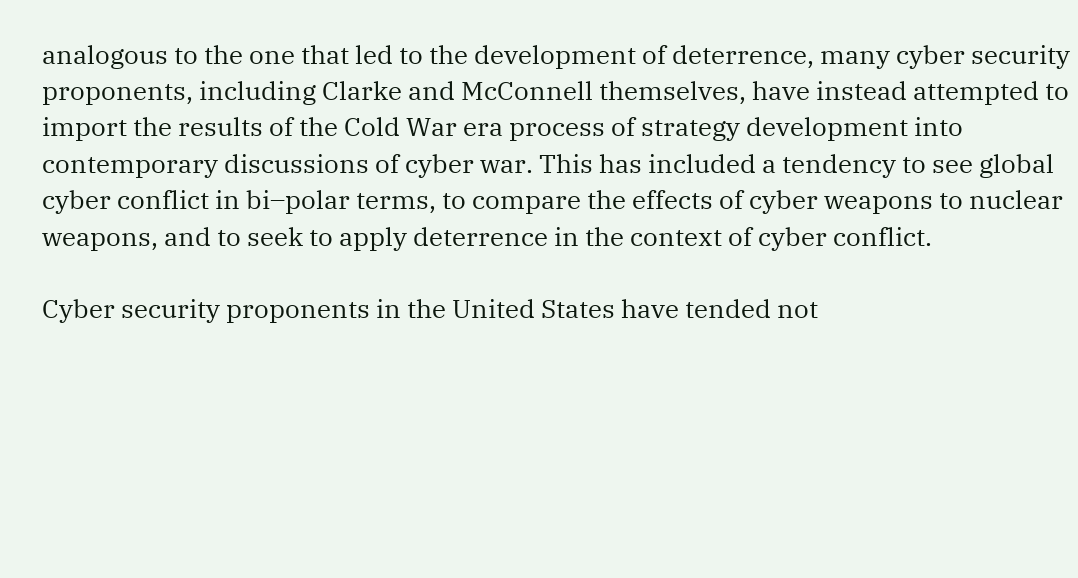analogous to the one that led to the development of deterrence, many cyber security proponents, including Clarke and McConnell themselves, have instead attempted to import the results of the Cold War era process of strategy development into contemporary discussions of cyber war. This has included a tendency to see global cyber conflict in bi–polar terms, to compare the effects of cyber weapons to nuclear weapons, and to seek to apply deterrence in the context of cyber conflict.

Cyber security proponents in the United States have tended not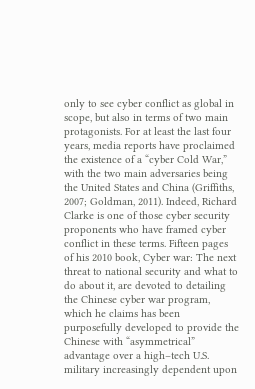only to see cyber conflict as global in scope, but also in terms of two main protagonists. For at least the last four years, media reports have proclaimed the existence of a “cyber Cold War,” with the two main adversaries being the United States and China (Griffiths, 2007; Goldman, 2011). Indeed, Richard Clarke is one of those cyber security proponents who have framed cyber conflict in these terms. Fifteen pages of his 2010 book, Cyber war: The next threat to national security and what to do about it, are devoted to detailing the Chinese cyber war program, which he claims has been purposefully developed to provide the Chinese with “asymmetrical” advantage over a high–tech U.S. military increasingly dependent upon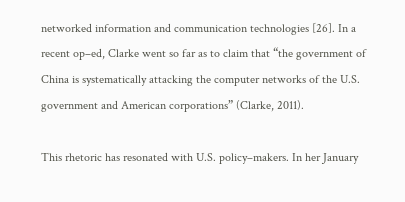networked information and communication technologies [26]. In a recent op–ed, Clarke went so far as to claim that “the government of China is systematically attacking the computer networks of the U.S. government and American corporations” (Clarke, 2011).

This rhetoric has resonated with U.S. policy–makers. In her January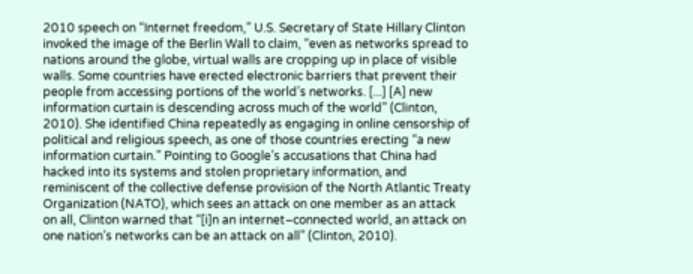2010 speech on “Internet freedom,” U.S. Secretary of State Hillary Clinton invoked the image of the Berlin Wall to claim, “even as networks spread to nations around the globe, virtual walls are cropping up in place of visible walls. Some countries have erected electronic barriers that prevent their people from accessing portions of the world’s networks. [...] [A] new information curtain is descending across much of the world” (Clinton, 2010). She identified China repeatedly as engaging in online censorship of political and religious speech, as one of those countries erecting “a new information curtain.” Pointing to Google’s accusations that China had hacked into its systems and stolen proprietary information, and reminiscent of the collective defense provision of the North Atlantic Treaty Organization (NATO), which sees an attack on one member as an attack on all, Clinton warned that “[i]n an internet–connected world, an attack on one nation’s networks can be an attack on all” (Clinton, 2010).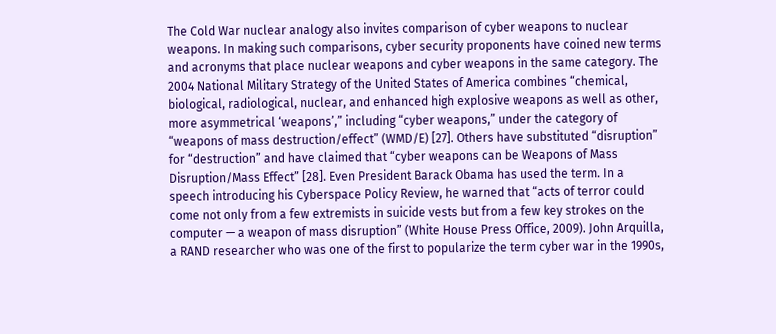The Cold War nuclear analogy also invites comparison of cyber weapons to nuclear weapons. In making such comparisons, cyber security proponents have coined new terms and acronyms that place nuclear weapons and cyber weapons in the same category. The 2004 National Military Strategy of the United States of America combines “chemical, biological, radiological, nuclear, and enhanced high explosive weapons as well as other, more asymmetrical ‘weapons’,” including “cyber weapons,” under the category of “weapons of mass destruction/effect” (WMD/E) [27]. Others have substituted “disruption” for “destruction” and have claimed that “cyber weapons can be Weapons of Mass Disruption/Mass Effect” [28]. Even President Barack Obama has used the term. In a speech introducing his Cyberspace Policy Review, he warned that “acts of terror could come not only from a few extremists in suicide vests but from a few key strokes on the computer — a weapon of mass disruption” (White House Press Office, 2009). John Arquilla, a RAND researcher who was one of the first to popularize the term cyber war in the 1990s,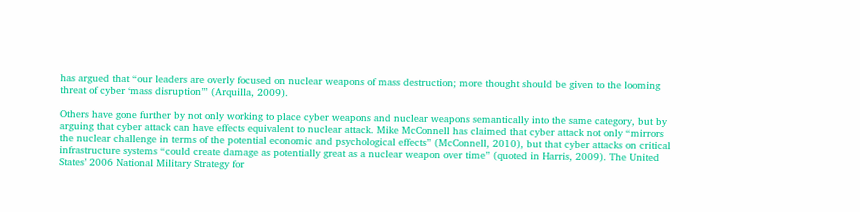has argued that “our leaders are overly focused on nuclear weapons of mass destruction; more thought should be given to the looming threat of cyber ‘mass disruption’” (Arquilla, 2009).

Others have gone further by not only working to place cyber weapons and nuclear weapons semantically into the same category, but by arguing that cyber attack can have effects equivalent to nuclear attack. Mike McConnell has claimed that cyber attack not only “mirrors the nuclear challenge in terms of the potential economic and psychological effects” (McConnell, 2010), but that cyber attacks on critical infrastructure systems “could create damage as potentially great as a nuclear weapon over time” (quoted in Harris, 2009). The United States’ 2006 National Military Strategy for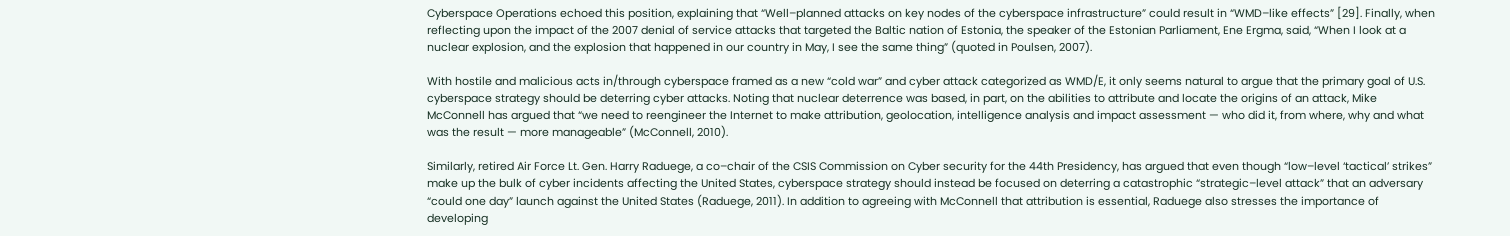Cyberspace Operations echoed this position, explaining that “Well–planned attacks on key nodes of the cyberspace infrastructure” could result in “WMD–like effects” [29]. Finally, when reflecting upon the impact of the 2007 denial of service attacks that targeted the Baltic nation of Estonia, the speaker of the Estonian Parliament, Ene Ergma, said, “When I look at a nuclear explosion, and the explosion that happened in our country in May, I see the same thing” (quoted in Poulsen, 2007).

With hostile and malicious acts in/through cyberspace framed as a new “cold war” and cyber attack categorized as WMD/E, it only seems natural to argue that the primary goal of U.S. cyberspace strategy should be deterring cyber attacks. Noting that nuclear deterrence was based, in part, on the abilities to attribute and locate the origins of an attack, Mike McConnell has argued that “we need to reengineer the Internet to make attribution, geolocation, intelligence analysis and impact assessment — who did it, from where, why and what was the result — more manageable” (McConnell, 2010).

Similarly, retired Air Force Lt. Gen. Harry Raduege, a co–chair of the CSIS Commission on Cyber security for the 44th Presidency, has argued that even though “low–level ‘tactical’ strikes” make up the bulk of cyber incidents affecting the United States, cyberspace strategy should instead be focused on deterring a catastrophic “strategic–level attack” that an adversary “could one day” launch against the United States (Raduege, 2011). In addition to agreeing with McConnell that attribution is essential, Raduege also stresses the importance of developing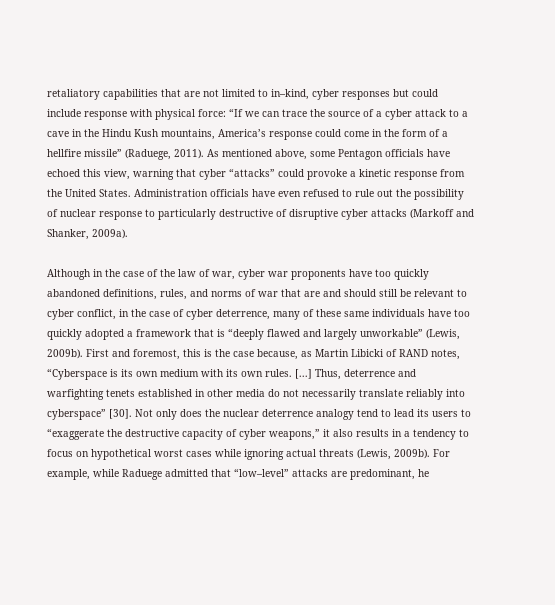retaliatory capabilities that are not limited to in–kind, cyber responses but could include response with physical force: “If we can trace the source of a cyber attack to a cave in the Hindu Kush mountains, America’s response could come in the form of a hellfire missile” (Raduege, 2011). As mentioned above, some Pentagon officials have echoed this view, warning that cyber “attacks” could provoke a kinetic response from the United States. Administration officials have even refused to rule out the possibility of nuclear response to particularly destructive of disruptive cyber attacks (Markoff and Shanker, 2009a).

Although in the case of the law of war, cyber war proponents have too quickly abandoned definitions, rules, and norms of war that are and should still be relevant to cyber conflict, in the case of cyber deterrence, many of these same individuals have too quickly adopted a framework that is “deeply flawed and largely unworkable” (Lewis, 2009b). First and foremost, this is the case because, as Martin Libicki of RAND notes, “Cyberspace is its own medium with its own rules. [...] Thus, deterrence and warfighting tenets established in other media do not necessarily translate reliably into cyberspace” [30]. Not only does the nuclear deterrence analogy tend to lead its users to “exaggerate the destructive capacity of cyber weapons,” it also results in a tendency to focus on hypothetical worst cases while ignoring actual threats (Lewis, 2009b). For example, while Raduege admitted that “low–level” attacks are predominant, he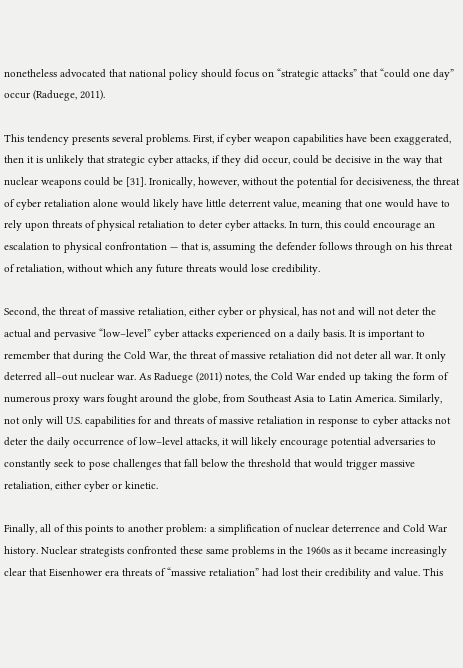nonetheless advocated that national policy should focus on “strategic attacks” that “could one day” occur (Raduege, 2011).

This tendency presents several problems. First, if cyber weapon capabilities have been exaggerated, then it is unlikely that strategic cyber attacks, if they did occur, could be decisive in the way that nuclear weapons could be [31]. Ironically, however, without the potential for decisiveness, the threat of cyber retaliation alone would likely have little deterrent value, meaning that one would have to rely upon threats of physical retaliation to deter cyber attacks. In turn, this could encourage an escalation to physical confrontation — that is, assuming the defender follows through on his threat of retaliation, without which any future threats would lose credibility.

Second, the threat of massive retaliation, either cyber or physical, has not and will not deter the actual and pervasive “low–level” cyber attacks experienced on a daily basis. It is important to remember that during the Cold War, the threat of massive retaliation did not deter all war. It only deterred all–out nuclear war. As Raduege (2011) notes, the Cold War ended up taking the form of numerous proxy wars fought around the globe, from Southeast Asia to Latin America. Similarly, not only will U.S. capabilities for and threats of massive retaliation in response to cyber attacks not deter the daily occurrence of low–level attacks, it will likely encourage potential adversaries to constantly seek to pose challenges that fall below the threshold that would trigger massive retaliation, either cyber or kinetic.

Finally, all of this points to another problem: a simplification of nuclear deterrence and Cold War history. Nuclear strategists confronted these same problems in the 1960s as it became increasingly clear that Eisenhower era threats of “massive retaliation” had lost their credibility and value. This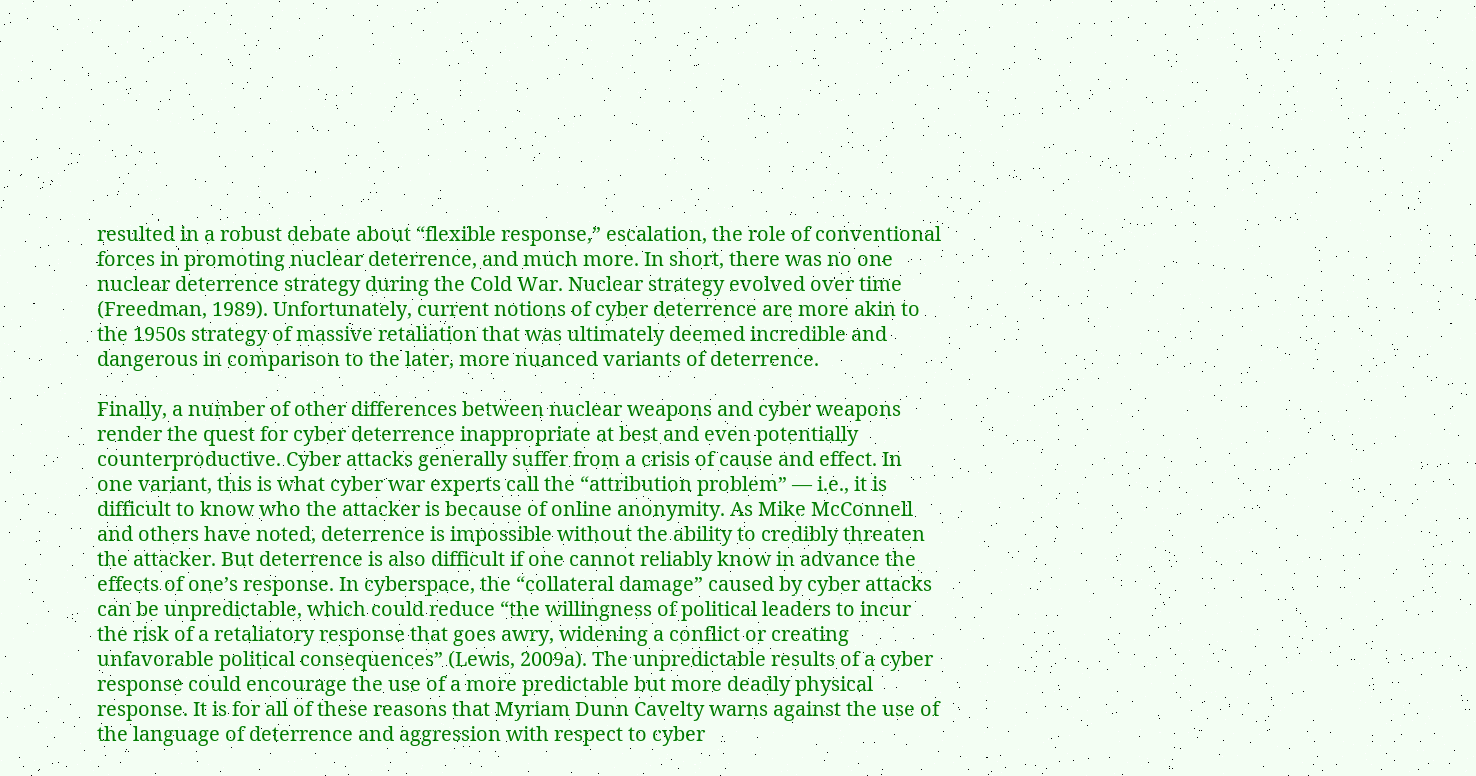resulted in a robust debate about “flexible response,” escalation, the role of conventional forces in promoting nuclear deterrence, and much more. In short, there was no one nuclear deterrence strategy during the Cold War. Nuclear strategy evolved over time (Freedman, 1989). Unfortunately, current notions of cyber deterrence are more akin to the 1950s strategy of massive retaliation that was ultimately deemed incredible and dangerous in comparison to the later, more nuanced variants of deterrence.

Finally, a number of other differences between nuclear weapons and cyber weapons render the quest for cyber deterrence inappropriate at best and even potentially counterproductive. Cyber attacks generally suffer from a crisis of cause and effect. In one variant, this is what cyber war experts call the “attribution problem” — i.e., it is difficult to know who the attacker is because of online anonymity. As Mike McConnell and others have noted, deterrence is impossible without the ability to credibly threaten the attacker. But deterrence is also difficult if one cannot reliably know in advance the effects of one’s response. In cyberspace, the “collateral damage” caused by cyber attacks can be unpredictable, which could reduce “the willingness of political leaders to incur the risk of a retaliatory response that goes awry, widening a conflict or creating unfavorable political consequences” (Lewis, 2009a). The unpredictable results of a cyber response could encourage the use of a more predictable but more deadly physical response. It is for all of these reasons that Myriam Dunn Cavelty warns against the use of the language of deterrence and aggression with respect to cyber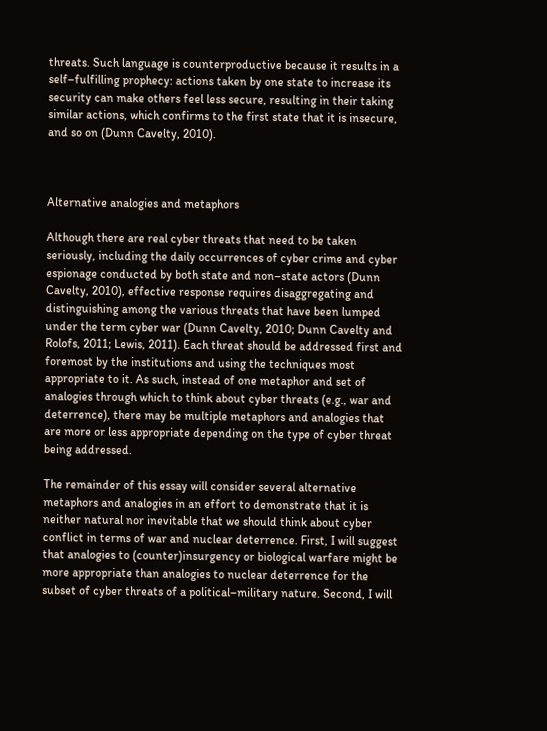threats. Such language is counterproductive because it results in a self–fulfilling prophecy: actions taken by one state to increase its security can make others feel less secure, resulting in their taking similar actions, which confirms to the first state that it is insecure, and so on (Dunn Cavelty, 2010).



Alternative analogies and metaphors

Although there are real cyber threats that need to be taken seriously, including the daily occurrences of cyber crime and cyber espionage conducted by both state and non–state actors (Dunn Cavelty, 2010), effective response requires disaggregating and distinguishing among the various threats that have been lumped under the term cyber war (Dunn Cavelty, 2010; Dunn Cavelty and Rolofs, 2011; Lewis, 2011). Each threat should be addressed first and foremost by the institutions and using the techniques most appropriate to it. As such, instead of one metaphor and set of analogies through which to think about cyber threats (e.g., war and deterrence), there may be multiple metaphors and analogies that are more or less appropriate depending on the type of cyber threat being addressed.

The remainder of this essay will consider several alternative metaphors and analogies in an effort to demonstrate that it is neither natural nor inevitable that we should think about cyber conflict in terms of war and nuclear deterrence. First, I will suggest that analogies to (counter)insurgency or biological warfare might be more appropriate than analogies to nuclear deterrence for the subset of cyber threats of a political–military nature. Second, I will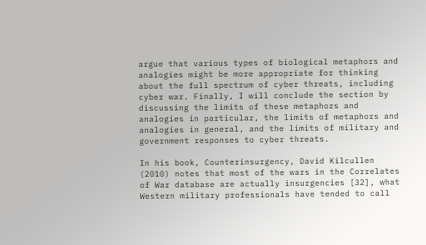argue that various types of biological metaphors and analogies might be more appropriate for thinking about the full spectrum of cyber threats, including cyber war. Finally, I will conclude the section by discussing the limits of these metaphors and analogies in particular, the limits of metaphors and analogies in general, and the limits of military and government responses to cyber threats.

In his book, Counterinsurgency, David Kilcullen (2010) notes that most of the wars in the Correlates of War database are actually insurgencies [32], what Western military professionals have tended to call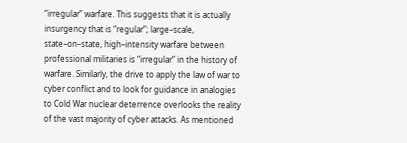“irregular” warfare. This suggests that it is actually insurgency that is “regular”; large–scale, state–on–state, high–intensity warfare between professional militaries is “irregular” in the history of warfare. Similarly, the drive to apply the law of war to cyber conflict and to look for guidance in analogies to Cold War nuclear deterrence overlooks the reality of the vast majority of cyber attacks. As mentioned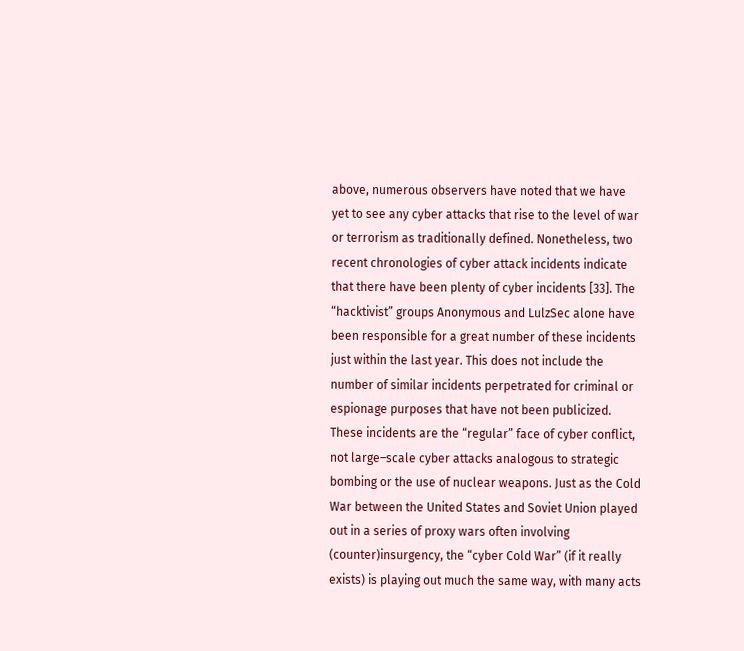above, numerous observers have noted that we have yet to see any cyber attacks that rise to the level of war or terrorism as traditionally defined. Nonetheless, two recent chronologies of cyber attack incidents indicate that there have been plenty of cyber incidents [33]. The “hacktivist” groups Anonymous and LulzSec alone have been responsible for a great number of these incidents just within the last year. This does not include the number of similar incidents perpetrated for criminal or espionage purposes that have not been publicized. These incidents are the “regular” face of cyber conflict, not large–scale cyber attacks analogous to strategic bombing or the use of nuclear weapons. Just as the Cold War between the United States and Soviet Union played out in a series of proxy wars often involving (counter)insurgency, the “cyber Cold War” (if it really exists) is playing out much the same way, with many acts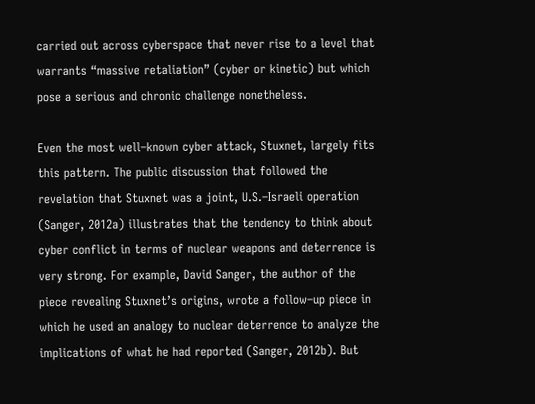carried out across cyberspace that never rise to a level that warrants “massive retaliation” (cyber or kinetic) but which pose a serious and chronic challenge nonetheless.

Even the most well–known cyber attack, Stuxnet, largely fits this pattern. The public discussion that followed the revelation that Stuxnet was a joint, U.S.–Israeli operation (Sanger, 2012a) illustrates that the tendency to think about cyber conflict in terms of nuclear weapons and deterrence is very strong. For example, David Sanger, the author of the piece revealing Stuxnet’s origins, wrote a follow–up piece in which he used an analogy to nuclear deterrence to analyze the implications of what he had reported (Sanger, 2012b). But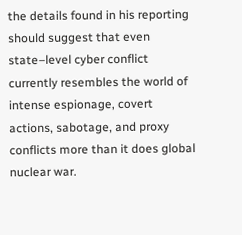the details found in his reporting should suggest that even state–level cyber conflict currently resembles the world of intense espionage, covert actions, sabotage, and proxy conflicts more than it does global nuclear war.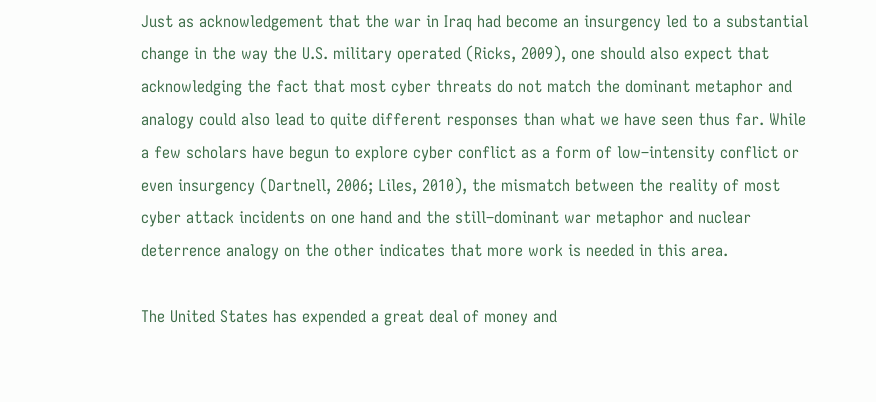Just as acknowledgement that the war in Iraq had become an insurgency led to a substantial change in the way the U.S. military operated (Ricks, 2009), one should also expect that acknowledging the fact that most cyber threats do not match the dominant metaphor and analogy could also lead to quite different responses than what we have seen thus far. While a few scholars have begun to explore cyber conflict as a form of low–intensity conflict or even insurgency (Dartnell, 2006; Liles, 2010), the mismatch between the reality of most cyber attack incidents on one hand and the still–dominant war metaphor and nuclear deterrence analogy on the other indicates that more work is needed in this area.

The United States has expended a great deal of money and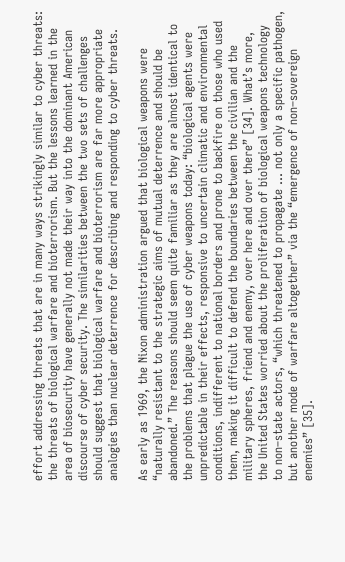effort addressing threats that are in many ways strikingly similar to cyber threats: the threats of biological warfare and bioterrorism. But the lessons learned in the area of biosecurity have generally not made their way into the dominant American discourse of cyber security. The similarities between the two sets of challenges should suggest that biological warfare and bioterrorism are far more appropriate analogies than nuclear deterrence for describing and responding to cyber threats.

As early as 1969, the Nixon administration argued that biological weapons were “naturally resistant to the strategic aims of mutual deterrence and should be abandoned.” The reasons should seem quite familiar as they are almost identical to the problems that plague the use of cyber weapons today: “biological agents were unpredictable in their effects, responsive to uncertain climatic and environmental conditions, indifferent to national borders and prone to backfire on those who used them, making it difficult to defend the boundaries between the civilian and the military spheres, friend and enemy, over here and over there” [34]. What’s more, the United States worried about the proliferation of biological weapons technology to non–state actors, “which threatened to propagate ... not only a specific pathogen, but another mode of warfare altogether” via the “emergence of non–sovereign enemies” [35].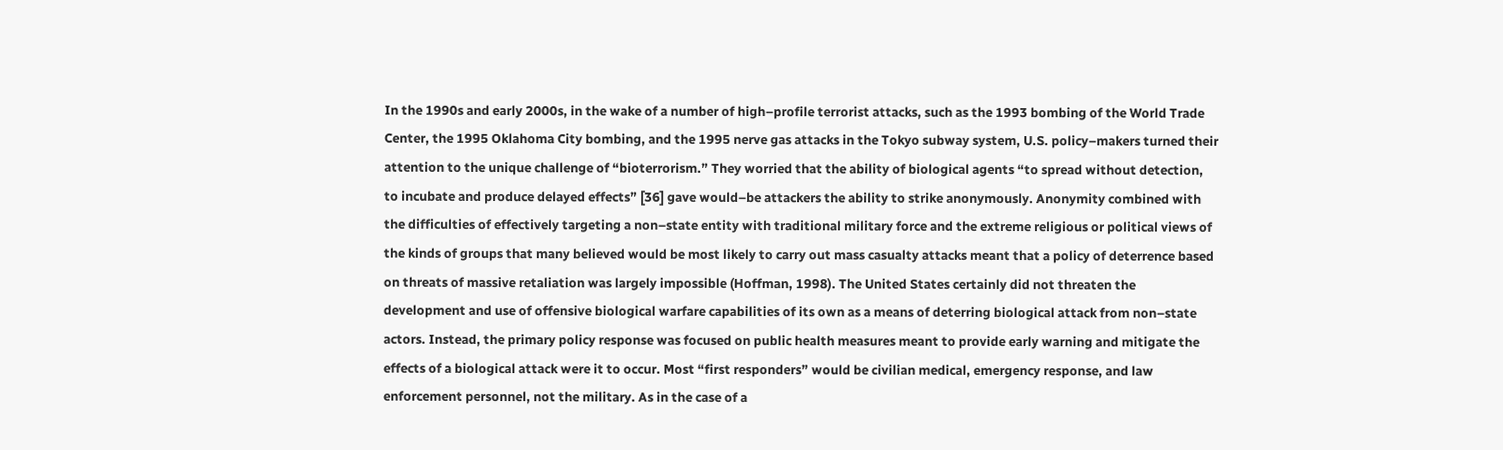In the 1990s and early 2000s, in the wake of a number of high–profile terrorist attacks, such as the 1993 bombing of the World Trade Center, the 1995 Oklahoma City bombing, and the 1995 nerve gas attacks in the Tokyo subway system, U.S. policy–makers turned their attention to the unique challenge of “bioterrorism.” They worried that the ability of biological agents “to spread without detection, to incubate and produce delayed effects” [36] gave would–be attackers the ability to strike anonymously. Anonymity combined with the difficulties of effectively targeting a non–state entity with traditional military force and the extreme religious or political views of the kinds of groups that many believed would be most likely to carry out mass casualty attacks meant that a policy of deterrence based on threats of massive retaliation was largely impossible (Hoffman, 1998). The United States certainly did not threaten the development and use of offensive biological warfare capabilities of its own as a means of deterring biological attack from non–state actors. Instead, the primary policy response was focused on public health measures meant to provide early warning and mitigate the effects of a biological attack were it to occur. Most “first responders” would be civilian medical, emergency response, and law enforcement personnel, not the military. As in the case of a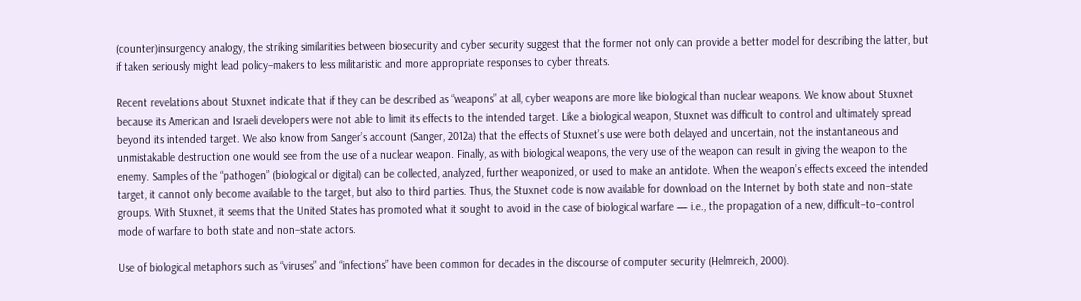(counter)insurgency analogy, the striking similarities between biosecurity and cyber security suggest that the former not only can provide a better model for describing the latter, but if taken seriously might lead policy–makers to less militaristic and more appropriate responses to cyber threats.

Recent revelations about Stuxnet indicate that if they can be described as “weapons” at all, cyber weapons are more like biological than nuclear weapons. We know about Stuxnet because its American and Israeli developers were not able to limit its effects to the intended target. Like a biological weapon, Stuxnet was difficult to control and ultimately spread beyond its intended target. We also know from Sanger’s account (Sanger, 2012a) that the effects of Stuxnet’s use were both delayed and uncertain, not the instantaneous and unmistakable destruction one would see from the use of a nuclear weapon. Finally, as with biological weapons, the very use of the weapon can result in giving the weapon to the enemy. Samples of the “pathogen” (biological or digital) can be collected, analyzed, further weaponized, or used to make an antidote. When the weapon’s effects exceed the intended target, it cannot only become available to the target, but also to third parties. Thus, the Stuxnet code is now available for download on the Internet by both state and non–state groups. With Stuxnet, it seems that the United States has promoted what it sought to avoid in the case of biological warfare — i.e., the propagation of a new, difficult–to–control mode of warfare to both state and non–state actors.

Use of biological metaphors such as “viruses” and “infections” have been common for decades in the discourse of computer security (Helmreich, 2000).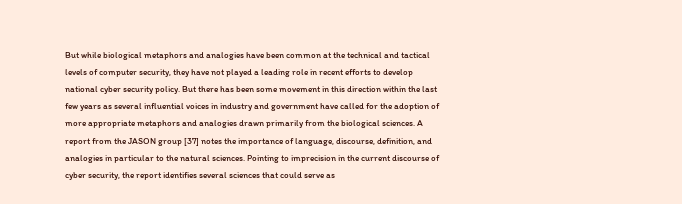But while biological metaphors and analogies have been common at the technical and tactical levels of computer security, they have not played a leading role in recent efforts to develop national cyber security policy. But there has been some movement in this direction within the last few years as several influential voices in industry and government have called for the adoption of more appropriate metaphors and analogies drawn primarily from the biological sciences. A report from the JASON group [37] notes the importance of language, discourse, definition, and analogies in particular to the natural sciences. Pointing to imprecision in the current discourse of cyber security, the report identifies several sciences that could serve as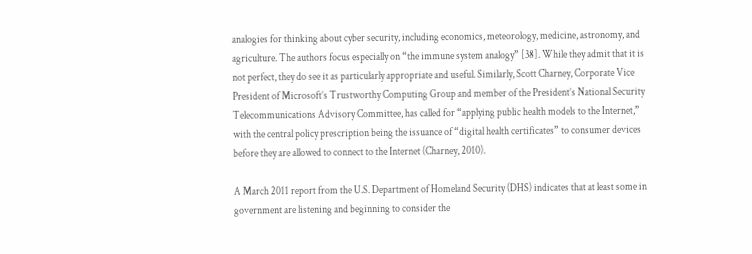analogies for thinking about cyber security, including economics, meteorology, medicine, astronomy, and agriculture. The authors focus especially on “the immune system analogy” [38]. While they admit that it is not perfect, they do see it as particularly appropriate and useful. Similarly, Scott Charney, Corporate Vice President of Microsoft’s Trustworthy Computing Group and member of the President’s National Security Telecommunications Advisory Committee, has called for “applying public health models to the Internet,” with the central policy prescription being the issuance of “digital health certificates” to consumer devices before they are allowed to connect to the Internet (Charney, 2010).

A March 2011 report from the U.S. Department of Homeland Security (DHS) indicates that at least some in government are listening and beginning to consider the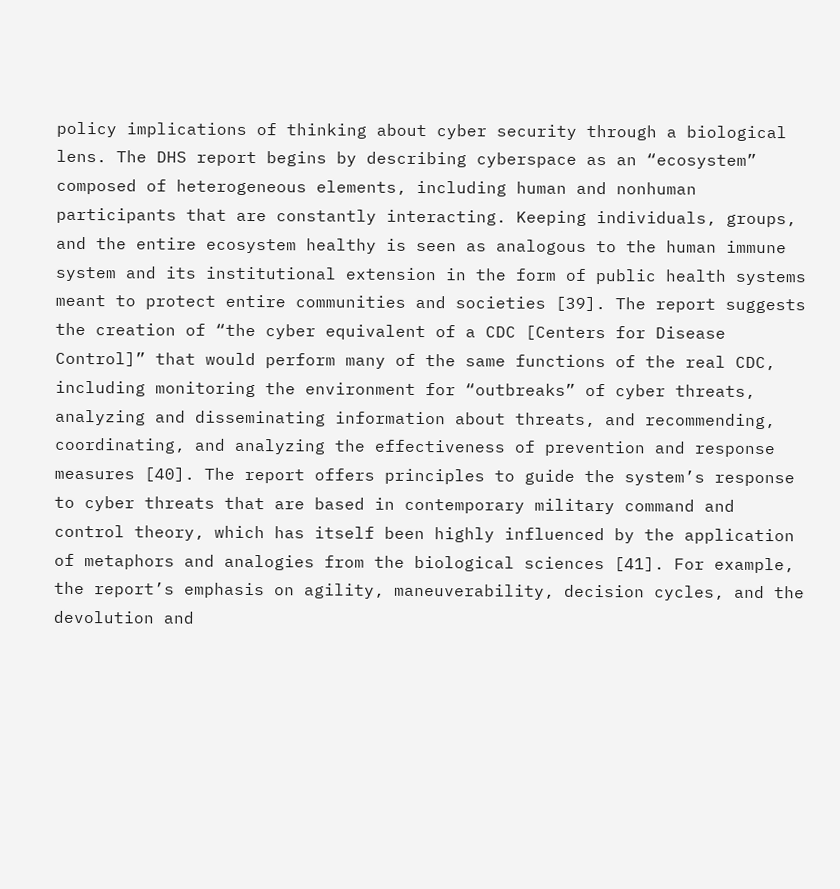policy implications of thinking about cyber security through a biological lens. The DHS report begins by describing cyberspace as an “ecosystem” composed of heterogeneous elements, including human and nonhuman participants that are constantly interacting. Keeping individuals, groups, and the entire ecosystem healthy is seen as analogous to the human immune system and its institutional extension in the form of public health systems meant to protect entire communities and societies [39]. The report suggests the creation of “the cyber equivalent of a CDC [Centers for Disease Control]” that would perform many of the same functions of the real CDC, including monitoring the environment for “outbreaks” of cyber threats, analyzing and disseminating information about threats, and recommending, coordinating, and analyzing the effectiveness of prevention and response measures [40]. The report offers principles to guide the system’s response to cyber threats that are based in contemporary military command and control theory, which has itself been highly influenced by the application of metaphors and analogies from the biological sciences [41]. For example, the report’s emphasis on agility, maneuverability, decision cycles, and the devolution and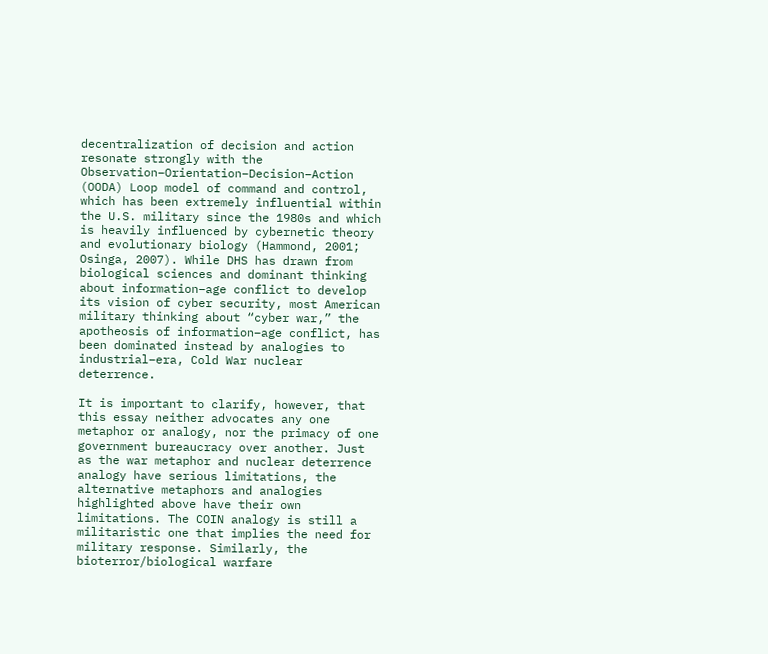decentralization of decision and action resonate strongly with the Observation–Orientation–Decision–Action (OODA) Loop model of command and control, which has been extremely influential within the U.S. military since the 1980s and which is heavily influenced by cybernetic theory and evolutionary biology (Hammond, 2001; Osinga, 2007). While DHS has drawn from biological sciences and dominant thinking about information–age conflict to develop its vision of cyber security, most American military thinking about “cyber war,” the apotheosis of information–age conflict, has been dominated instead by analogies to industrial–era, Cold War nuclear deterrence.

It is important to clarify, however, that this essay neither advocates any one metaphor or analogy, nor the primacy of one government bureaucracy over another. Just as the war metaphor and nuclear deterrence analogy have serious limitations, the alternative metaphors and analogies highlighted above have their own limitations. The COIN analogy is still a militaristic one that implies the need for military response. Similarly, the bioterror/biological warfare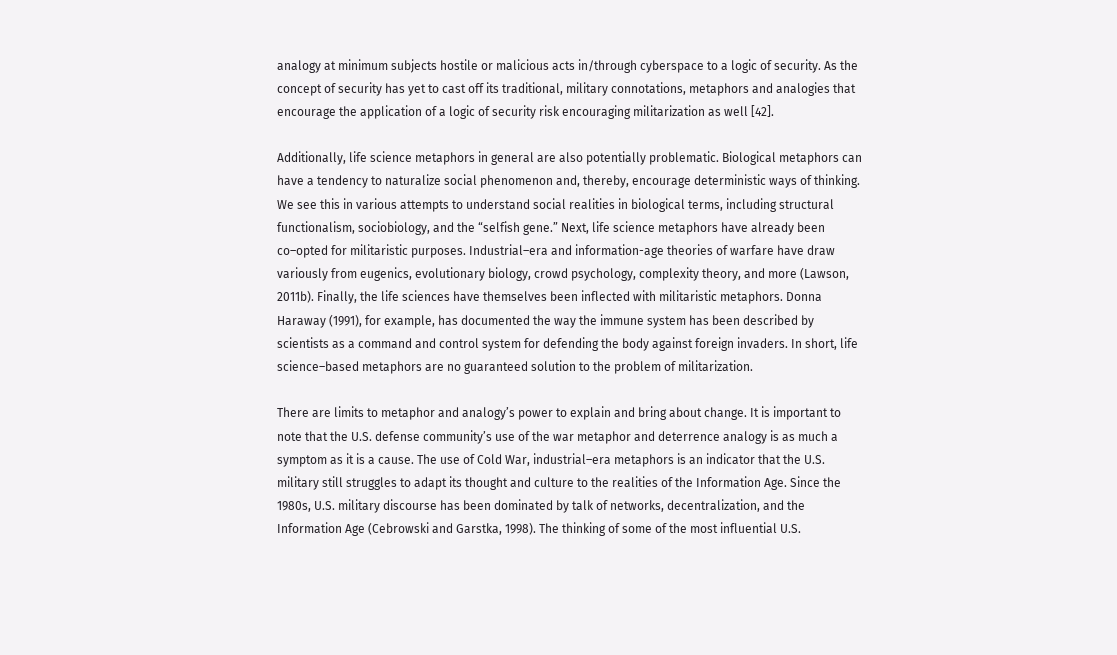analogy at minimum subjects hostile or malicious acts in/through cyberspace to a logic of security. As the concept of security has yet to cast off its traditional, military connotations, metaphors and analogies that encourage the application of a logic of security risk encouraging militarization as well [42].

Additionally, life science metaphors in general are also potentially problematic. Biological metaphors can have a tendency to naturalize social phenomenon and, thereby, encourage deterministic ways of thinking. We see this in various attempts to understand social realities in biological terms, including structural functionalism, sociobiology, and the “selfish gene.” Next, life science metaphors have already been co–opted for militaristic purposes. Industrial–era and information-age theories of warfare have draw variously from eugenics, evolutionary biology, crowd psychology, complexity theory, and more (Lawson, 2011b). Finally, the life sciences have themselves been inflected with militaristic metaphors. Donna Haraway (1991), for example, has documented the way the immune system has been described by scientists as a command and control system for defending the body against foreign invaders. In short, life science–based metaphors are no guaranteed solution to the problem of militarization.

There are limits to metaphor and analogy’s power to explain and bring about change. It is important to note that the U.S. defense community’s use of the war metaphor and deterrence analogy is as much a symptom as it is a cause. The use of Cold War, industrial–era metaphors is an indicator that the U.S. military still struggles to adapt its thought and culture to the realities of the Information Age. Since the 1980s, U.S. military discourse has been dominated by talk of networks, decentralization, and the Information Age (Cebrowski and Garstka, 1998). The thinking of some of the most influential U.S.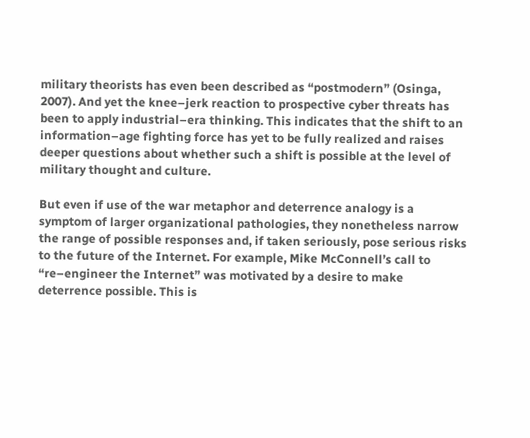military theorists has even been described as “postmodern” (Osinga, 2007). And yet the knee–jerk reaction to prospective cyber threats has been to apply industrial–era thinking. This indicates that the shift to an information–age fighting force has yet to be fully realized and raises deeper questions about whether such a shift is possible at the level of military thought and culture.

But even if use of the war metaphor and deterrence analogy is a symptom of larger organizational pathologies, they nonetheless narrow the range of possible responses and, if taken seriously, pose serious risks to the future of the Internet. For example, Mike McConnell’s call to “re–engineer the Internet” was motivated by a desire to make deterrence possible. This is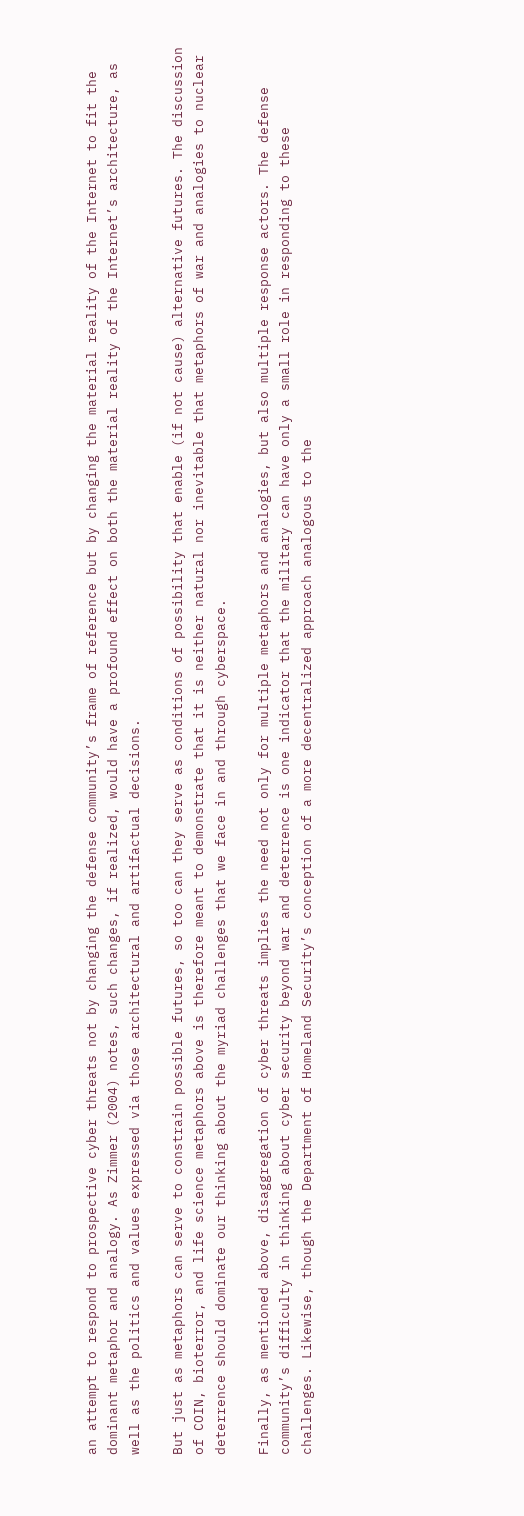an attempt to respond to prospective cyber threats not by changing the defense community’s frame of reference but by changing the material reality of the Internet to fit the dominant metaphor and analogy. As Zimmer (2004) notes, such changes, if realized, would have a profound effect on both the material reality of the Internet’s architecture, as well as the politics and values expressed via those architectural and artifactual decisions.

But just as metaphors can serve to constrain possible futures, so too can they serve as conditions of possibility that enable (if not cause) alternative futures. The discussion of COIN, bioterror, and life science metaphors above is therefore meant to demonstrate that it is neither natural nor inevitable that metaphors of war and analogies to nuclear deterrence should dominate our thinking about the myriad challenges that we face in and through cyberspace.

Finally, as mentioned above, disaggregation of cyber threats implies the need not only for multiple metaphors and analogies, but also multiple response actors. The defense community’s difficulty in thinking about cyber security beyond war and deterrence is one indicator that the military can have only a small role in responding to these challenges. Likewise, though the Department of Homeland Security’s conception of a more decentralized approach analogous to the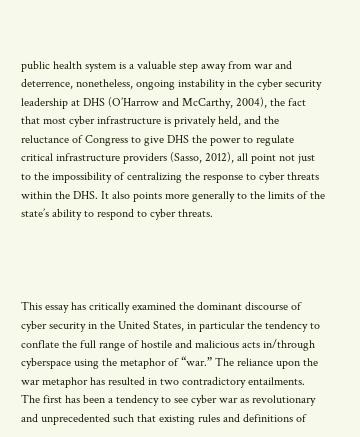public health system is a valuable step away from war and deterrence, nonetheless, ongoing instability in the cyber security leadership at DHS (O’Harrow and McCarthy, 2004), the fact that most cyber infrastructure is privately held, and the reluctance of Congress to give DHS the power to regulate critical infrastructure providers (Sasso, 2012), all point not just to the impossibility of centralizing the response to cyber threats within the DHS. It also points more generally to the limits of the state’s ability to respond to cyber threats.




This essay has critically examined the dominant discourse of cyber security in the United States, in particular the tendency to conflate the full range of hostile and malicious acts in/through cyberspace using the metaphor of “war.” The reliance upon the war metaphor has resulted in two contradictory entailments. The first has been a tendency to see cyber war as revolutionary and unprecedented such that existing rules and definitions of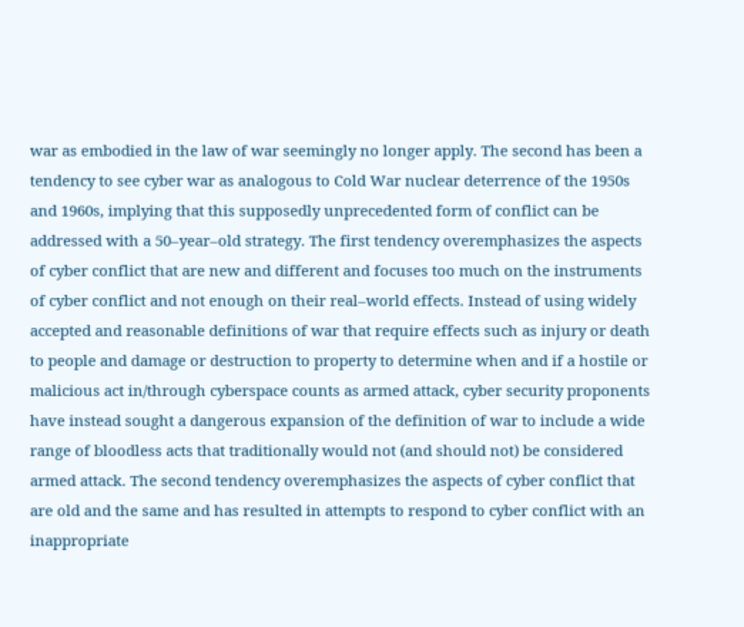war as embodied in the law of war seemingly no longer apply. The second has been a tendency to see cyber war as analogous to Cold War nuclear deterrence of the 1950s and 1960s, implying that this supposedly unprecedented form of conflict can be addressed with a 50–year–old strategy. The first tendency overemphasizes the aspects of cyber conflict that are new and different and focuses too much on the instruments of cyber conflict and not enough on their real–world effects. Instead of using widely accepted and reasonable definitions of war that require effects such as injury or death to people and damage or destruction to property to determine when and if a hostile or malicious act in/through cyberspace counts as armed attack, cyber security proponents have instead sought a dangerous expansion of the definition of war to include a wide range of bloodless acts that traditionally would not (and should not) be considered armed attack. The second tendency overemphasizes the aspects of cyber conflict that are old and the same and has resulted in attempts to respond to cyber conflict with an inappropriate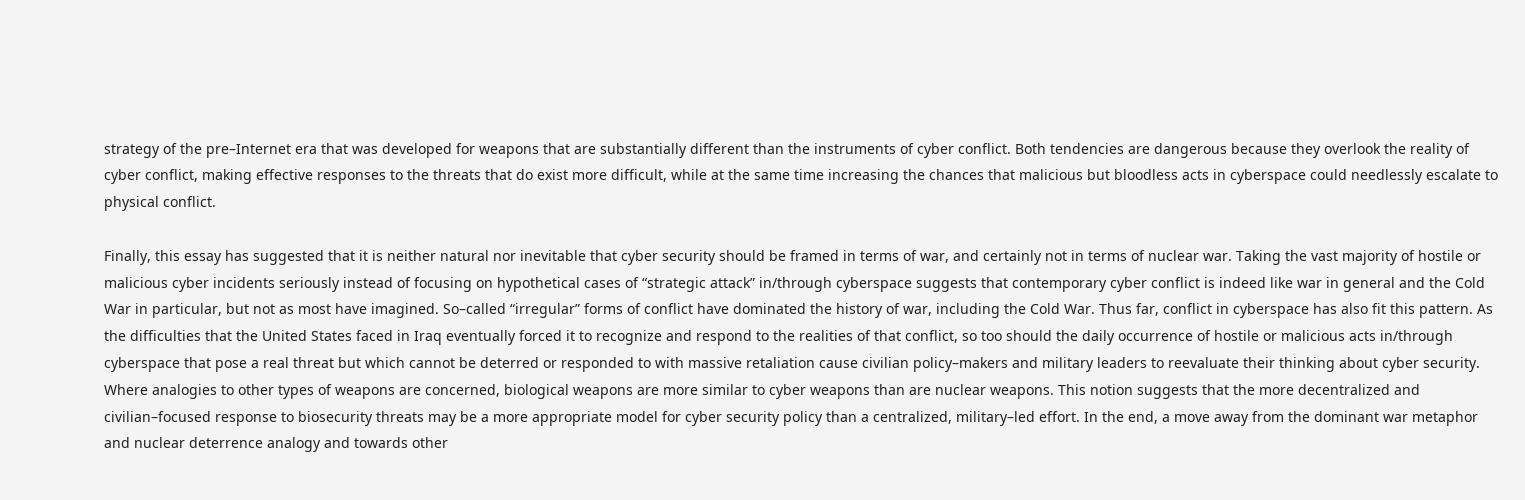strategy of the pre–Internet era that was developed for weapons that are substantially different than the instruments of cyber conflict. Both tendencies are dangerous because they overlook the reality of cyber conflict, making effective responses to the threats that do exist more difficult, while at the same time increasing the chances that malicious but bloodless acts in cyberspace could needlessly escalate to physical conflict.

Finally, this essay has suggested that it is neither natural nor inevitable that cyber security should be framed in terms of war, and certainly not in terms of nuclear war. Taking the vast majority of hostile or malicious cyber incidents seriously instead of focusing on hypothetical cases of “strategic attack” in/through cyberspace suggests that contemporary cyber conflict is indeed like war in general and the Cold War in particular, but not as most have imagined. So–called “irregular” forms of conflict have dominated the history of war, including the Cold War. Thus far, conflict in cyberspace has also fit this pattern. As the difficulties that the United States faced in Iraq eventually forced it to recognize and respond to the realities of that conflict, so too should the daily occurrence of hostile or malicious acts in/through cyberspace that pose a real threat but which cannot be deterred or responded to with massive retaliation cause civilian policy–makers and military leaders to reevaluate their thinking about cyber security. Where analogies to other types of weapons are concerned, biological weapons are more similar to cyber weapons than are nuclear weapons. This notion suggests that the more decentralized and civilian–focused response to biosecurity threats may be a more appropriate model for cyber security policy than a centralized, military–led effort. In the end, a move away from the dominant war metaphor and nuclear deterrence analogy and towards other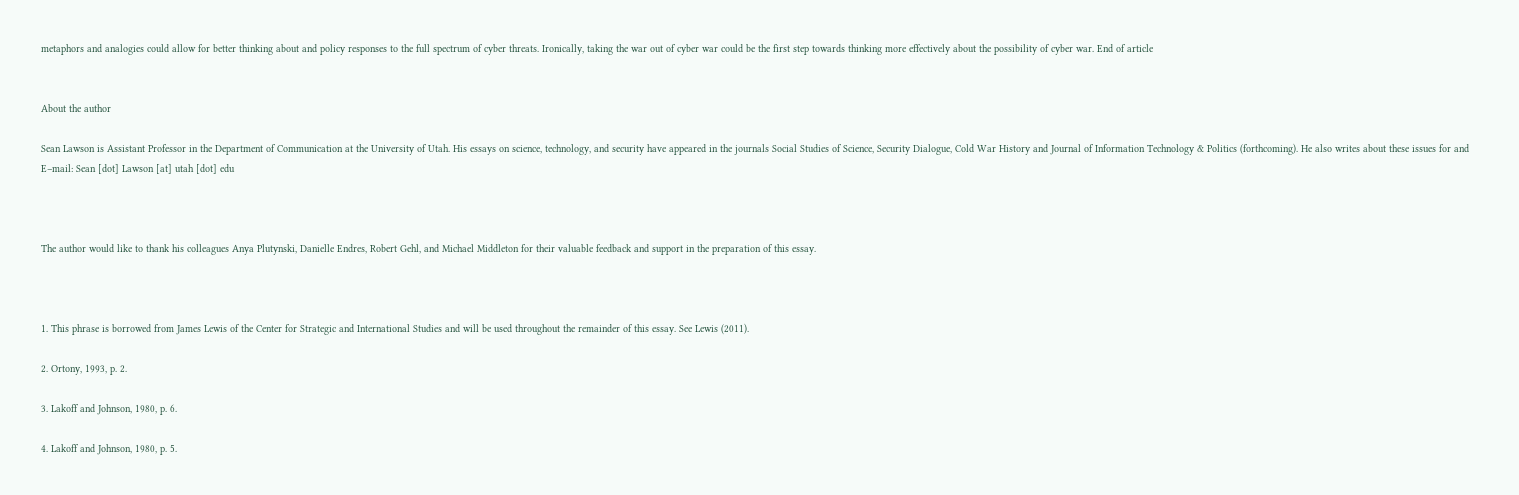metaphors and analogies could allow for better thinking about and policy responses to the full spectrum of cyber threats. Ironically, taking the war out of cyber war could be the first step towards thinking more effectively about the possibility of cyber war. End of article


About the author

Sean Lawson is Assistant Professor in the Department of Communication at the University of Utah. His essays on science, technology, and security have appeared in the journals Social Studies of Science, Security Dialogue, Cold War History and Journal of Information Technology & Politics (forthcoming). He also writes about these issues for and
E–mail: Sean [dot] Lawson [at] utah [dot] edu



The author would like to thank his colleagues Anya Plutynski, Danielle Endres, Robert Gehl, and Michael Middleton for their valuable feedback and support in the preparation of this essay.



1. This phrase is borrowed from James Lewis of the Center for Strategic and International Studies and will be used throughout the remainder of this essay. See Lewis (2011).

2. Ortony, 1993, p. 2.

3. Lakoff and Johnson, 1980, p. 6.

4. Lakoff and Johnson, 1980, p. 5.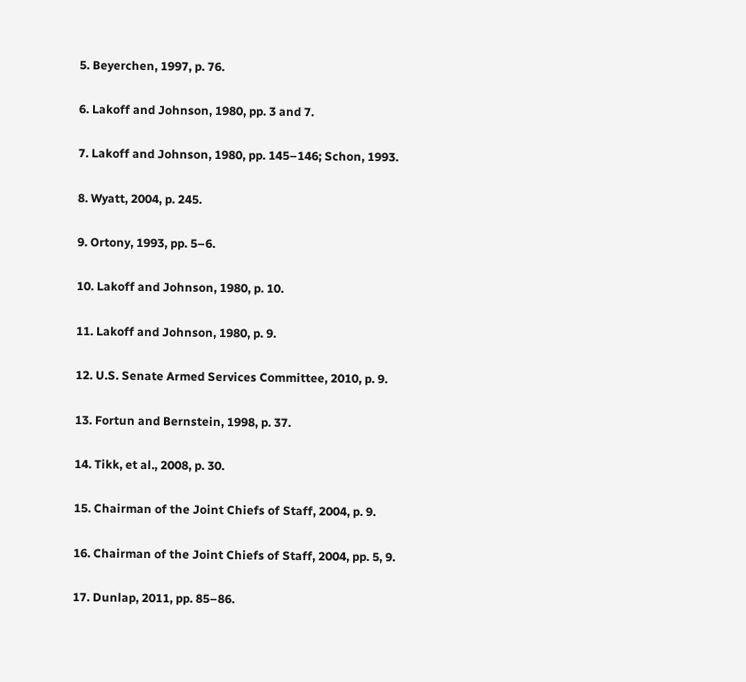5. Beyerchen, 1997, p. 76.

6. Lakoff and Johnson, 1980, pp. 3 and 7.

7. Lakoff and Johnson, 1980, pp. 145–146; Schon, 1993.

8. Wyatt, 2004, p. 245.

9. Ortony, 1993, pp. 5–6.

10. Lakoff and Johnson, 1980, p. 10.

11. Lakoff and Johnson, 1980, p. 9.

12. U.S. Senate Armed Services Committee, 2010, p. 9.

13. Fortun and Bernstein, 1998, p. 37.

14. Tikk, et al., 2008, p. 30.

15. Chairman of the Joint Chiefs of Staff, 2004, p. 9.

16. Chairman of the Joint Chiefs of Staff, 2004, pp. 5, 9.

17. Dunlap, 2011, pp. 85–86.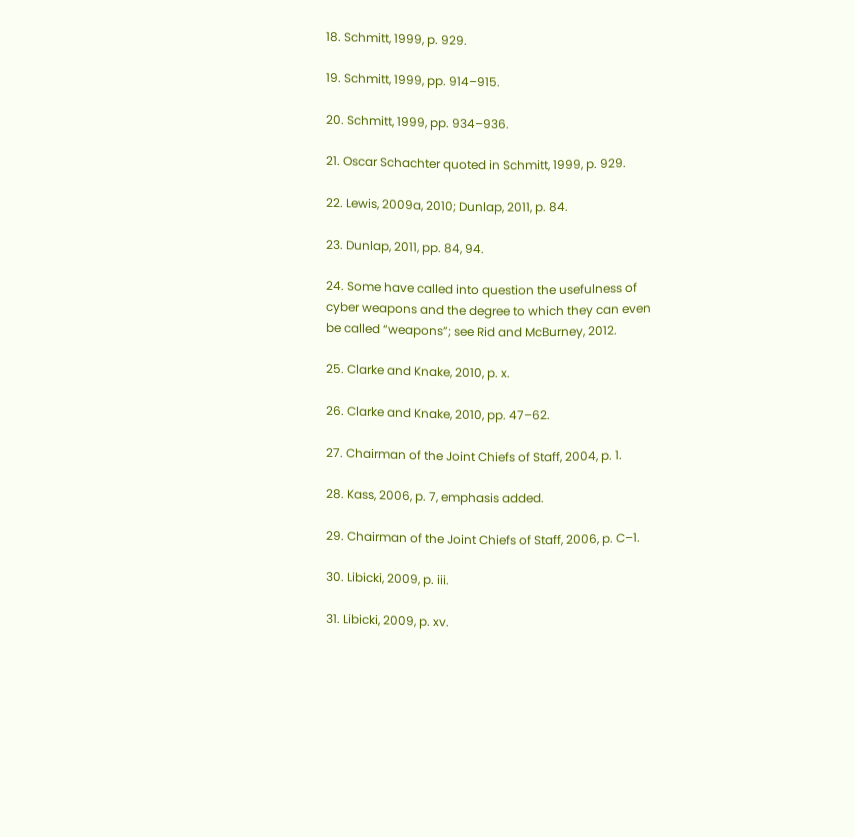18. Schmitt, 1999, p. 929.

19. Schmitt, 1999, pp. 914–915.

20. Schmitt, 1999, pp. 934–936.

21. Oscar Schachter quoted in Schmitt, 1999, p. 929.

22. Lewis, 2009a, 2010; Dunlap, 2011, p. 84.

23. Dunlap, 2011, pp. 84, 94.

24. Some have called into question the usefulness of cyber weapons and the degree to which they can even be called “weapons”; see Rid and McBurney, 2012.

25. Clarke and Knake, 2010, p. x.

26. Clarke and Knake, 2010, pp. 47–62.

27. Chairman of the Joint Chiefs of Staff, 2004, p. 1.

28. Kass, 2006, p. 7, emphasis added.

29. Chairman of the Joint Chiefs of Staff, 2006, p. C–1.

30. Libicki, 2009, p. iii.

31. Libicki, 2009, p. xv.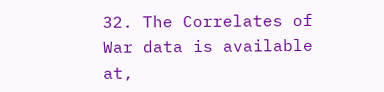32. The Correlates of War data is available at,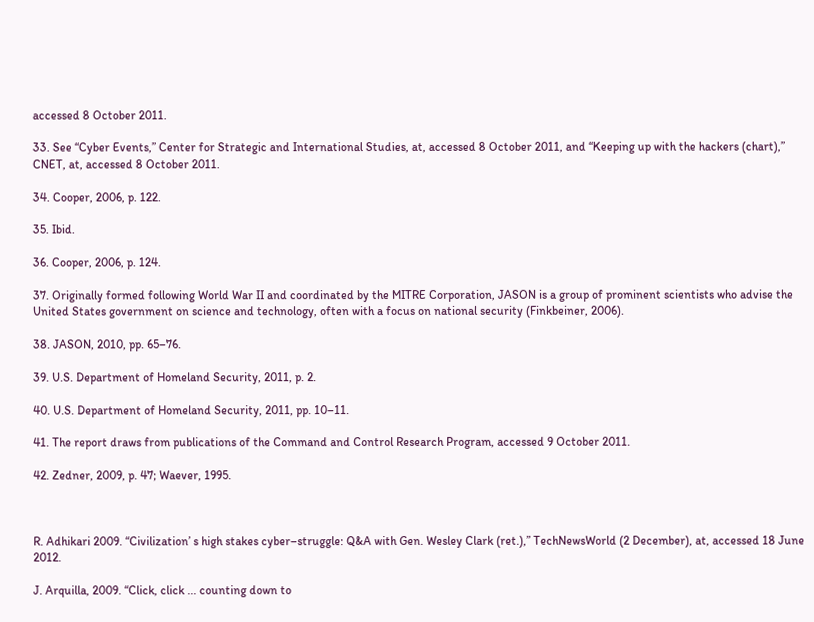accessed 8 October 2011.

33. See “Cyber Events,” Center for Strategic and International Studies, at, accessed 8 October 2011, and “Keeping up with the hackers (chart),” CNET, at, accessed 8 October 2011.

34. Cooper, 2006, p. 122.

35. Ibid.

36. Cooper, 2006, p. 124.

37. Originally formed following World War II and coordinated by the MITRE Corporation, JASON is a group of prominent scientists who advise the United States government on science and technology, often with a focus on national security (Finkbeiner, 2006).

38. JASON, 2010, pp. 65–76.

39. U.S. Department of Homeland Security, 2011, p. 2.

40. U.S. Department of Homeland Security, 2011, pp. 10–11.

41. The report draws from publications of the Command and Control Research Program, accessed 9 October 2011.

42. Zedner, 2009, p. 47; Waever, 1995.



R. Adhikari 2009. “Civilization’ s high stakes cyber–struggle: Q&A with Gen. Wesley Clark (ret.),” TechNewsWorld (2 December), at, accessed 18 June 2012.

J. Arquilla, 2009. “Click, click ... counting down to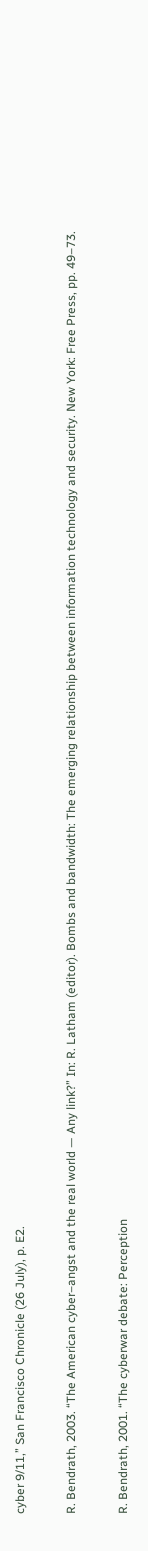cyber 9/11,” San Francisco Chronicle (26 July), p. E2.

R. Bendrath, 2003. “The American cyber–angst and the real world — Any link?” In: R. Latham (editor). Bombs and bandwidth: The emerging relationship between information technology and security. New York: Free Press, pp. 49–73.

R. Bendrath, 2001. “The cyberwar debate: Perception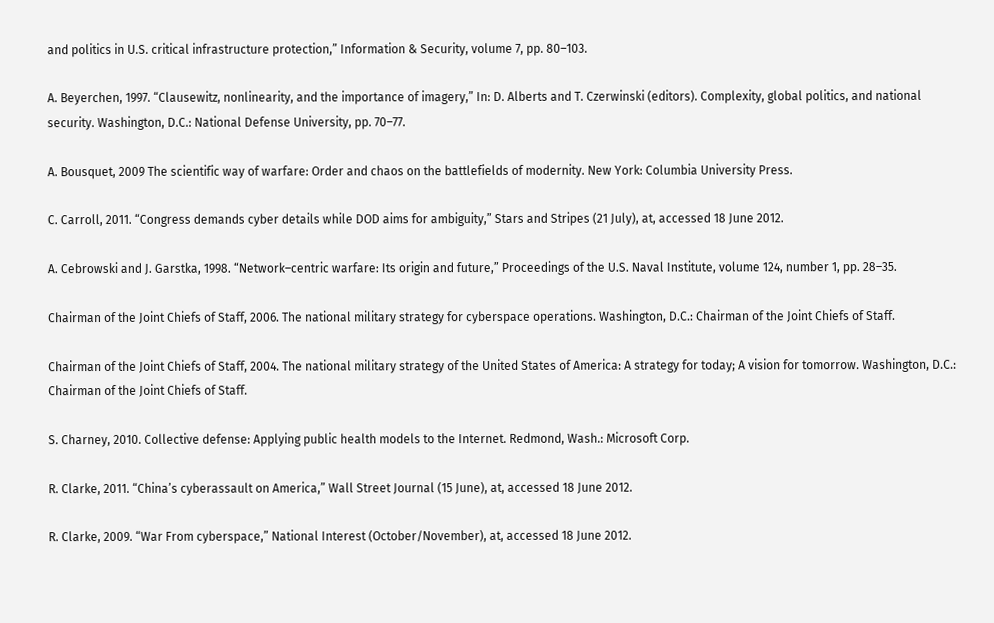and politics in U.S. critical infrastructure protection,” Information & Security, volume 7, pp. 80–103.

A. Beyerchen, 1997. “Clausewitz, nonlinearity, and the importance of imagery,” In: D. Alberts and T. Czerwinski (editors). Complexity, global politics, and national security. Washington, D.C.: National Defense University, pp. 70–77.

A. Bousquet, 2009 The scientific way of warfare: Order and chaos on the battlefields of modernity. New York: Columbia University Press.

C. Carroll, 2011. “Congress demands cyber details while DOD aims for ambiguity,” Stars and Stripes (21 July), at, accessed 18 June 2012.

A. Cebrowski and J. Garstka, 1998. “Network–centric warfare: Its origin and future,” Proceedings of the U.S. Naval Institute, volume 124, number 1, pp. 28–35.

Chairman of the Joint Chiefs of Staff, 2006. The national military strategy for cyberspace operations. Washington, D.C.: Chairman of the Joint Chiefs of Staff.

Chairman of the Joint Chiefs of Staff, 2004. The national military strategy of the United States of America: A strategy for today; A vision for tomorrow. Washington, D.C.: Chairman of the Joint Chiefs of Staff.

S. Charney, 2010. Collective defense: Applying public health models to the Internet. Redmond, Wash.: Microsoft Corp.

R. Clarke, 2011. “China’s cyberassault on America,” Wall Street Journal (15 June), at, accessed 18 June 2012.

R. Clarke, 2009. “War From cyberspace,” National Interest (October/November), at, accessed 18 June 2012.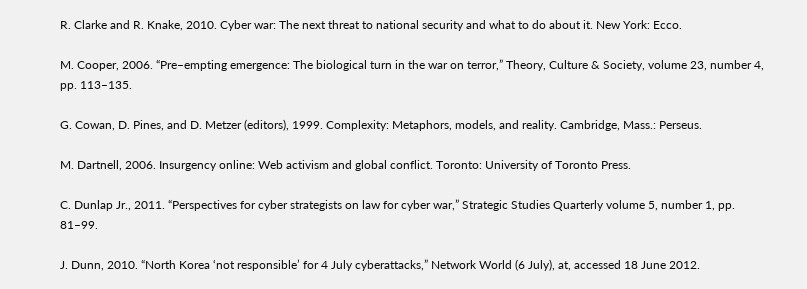R. Clarke and R. Knake, 2010. Cyber war: The next threat to national security and what to do about it. New York: Ecco.

M. Cooper, 2006. “Pre–empting emergence: The biological turn in the war on terror,” Theory, Culture & Society, volume 23, number 4, pp. 113–135.

G. Cowan, D. Pines, and D. Metzer (editors), 1999. Complexity: Metaphors, models, and reality. Cambridge, Mass.: Perseus.

M. Dartnell, 2006. Insurgency online: Web activism and global conflict. Toronto: University of Toronto Press.

C. Dunlap Jr., 2011. “Perspectives for cyber strategists on law for cyber war,” Strategic Studies Quarterly volume 5, number 1, pp. 81–99.

J. Dunn, 2010. “North Korea ‘not responsible’ for 4 July cyberattacks,” Network World (6 July), at, accessed 18 June 2012.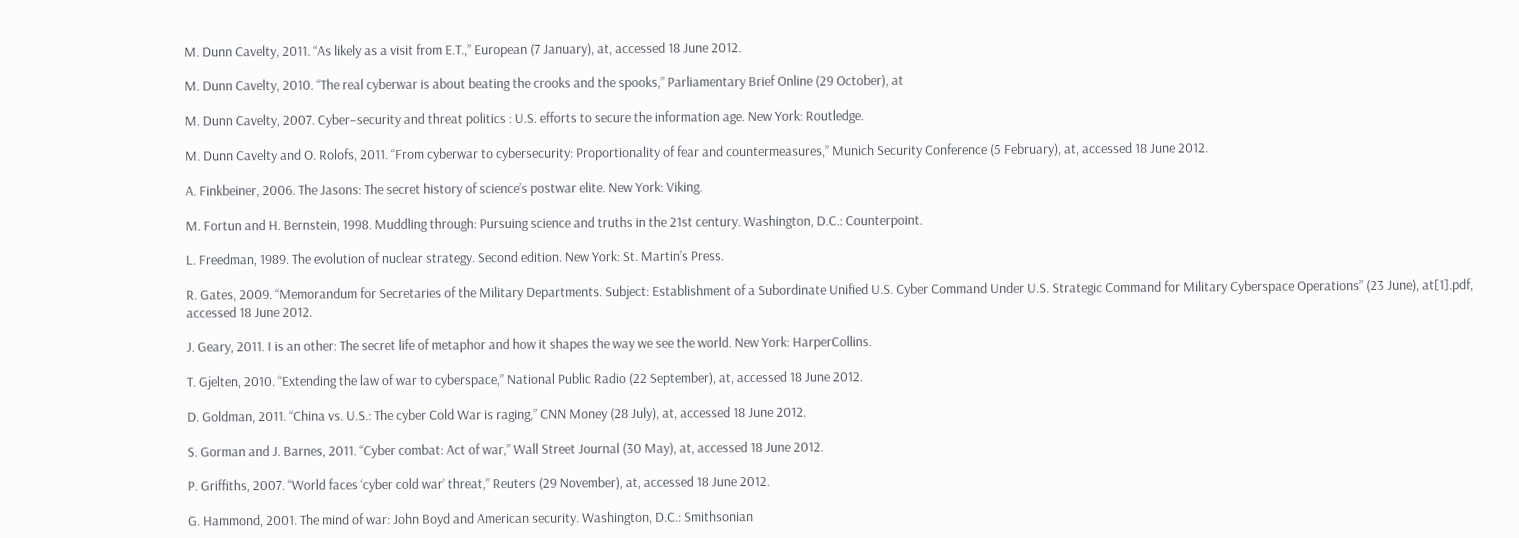M. Dunn Cavelty, 2011. “As likely as a visit from E.T.,” European (7 January), at, accessed 18 June 2012.

M. Dunn Cavelty, 2010. “The real cyberwar is about beating the crooks and the spooks,” Parliamentary Brief Online (29 October), at

M. Dunn Cavelty, 2007. Cyber–security and threat politics : U.S. efforts to secure the information age. New York: Routledge.

M. Dunn Cavelty and O. Rolofs, 2011. “From cyberwar to cybersecurity: Proportionality of fear and countermeasures,” Munich Security Conference (5 February), at, accessed 18 June 2012.

A. Finkbeiner, 2006. The Jasons: The secret history of science’s postwar elite. New York: Viking.

M. Fortun and H. Bernstein, 1998. Muddling through: Pursuing science and truths in the 21st century. Washington, D.C.: Counterpoint.

L. Freedman, 1989. The evolution of nuclear strategy. Second edition. New York: St. Martin’s Press.

R. Gates, 2009. “Memorandum for Secretaries of the Military Departments. Subject: Establishment of a Subordinate Unified U.S. Cyber Command Under U.S. Strategic Command for Military Cyberspace Operations” (23 June), at[1].pdf, accessed 18 June 2012.

J. Geary, 2011. I is an other: The secret life of metaphor and how it shapes the way we see the world. New York: HarperCollins.

T. Gjelten, 2010. “Extending the law of war to cyberspace,” National Public Radio (22 September), at, accessed 18 June 2012.

D. Goldman, 2011. “China vs. U.S.: The cyber Cold War is raging,” CNN Money (28 July), at, accessed 18 June 2012.

S. Gorman and J. Barnes, 2011. “Cyber combat: Act of war,” Wall Street Journal (30 May), at, accessed 18 June 2012.

P. Griffiths, 2007. “World faces ‘cyber cold war’ threat,” Reuters (29 November), at, accessed 18 June 2012.

G. Hammond, 2001. The mind of war: John Boyd and American security. Washington, D.C.: Smithsonian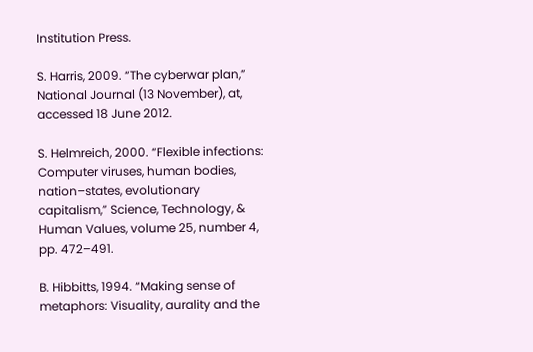Institution Press.

S. Harris, 2009. “The cyberwar plan,” National Journal (13 November), at, accessed 18 June 2012.

S. Helmreich, 2000. “Flexible infections: Computer viruses, human bodies, nation–states, evolutionary capitalism,” Science, Technology, & Human Values, volume 25, number 4, pp. 472–491.

B. Hibbitts, 1994. “Making sense of metaphors: Visuality, aurality and the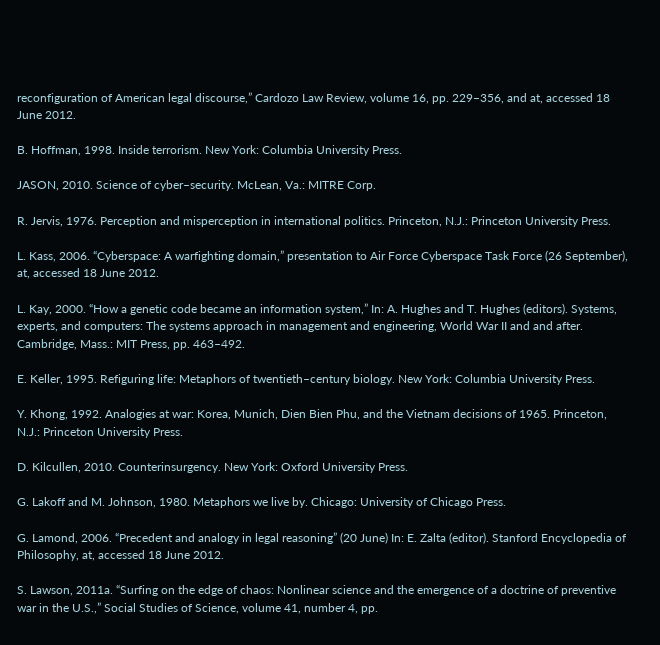reconfiguration of American legal discourse,” Cardozo Law Review, volume 16, pp. 229–356, and at, accessed 18 June 2012.

B. Hoffman, 1998. Inside terrorism. New York: Columbia University Press.

JASON, 2010. Science of cyber–security. McLean, Va.: MITRE Corp.

R. Jervis, 1976. Perception and misperception in international politics. Princeton, N.J.: Princeton University Press.

L. Kass, 2006. “Cyberspace: A warfighting domain,” presentation to Air Force Cyberspace Task Force (26 September), at, accessed 18 June 2012.

L. Kay, 2000. “How a genetic code became an information system,” In: A. Hughes and T. Hughes (editors). Systems, experts, and computers: The systems approach in management and engineering, World War II and and after. Cambridge, Mass.: MIT Press, pp. 463–492.

E. Keller, 1995. Refiguring life: Metaphors of twentieth–century biology. New York: Columbia University Press.

Y. Khong, 1992. Analogies at war: Korea, Munich, Dien Bien Phu, and the Vietnam decisions of 1965. Princeton, N.J.: Princeton University Press.

D. Kilcullen, 2010. Counterinsurgency. New York: Oxford University Press.

G. Lakoff and M. Johnson, 1980. Metaphors we live by. Chicago: University of Chicago Press.

G. Lamond, 2006. “Precedent and analogy in legal reasoning” (20 June) In: E. Zalta (editor). Stanford Encyclopedia of Philosophy, at, accessed 18 June 2012.

S. Lawson, 2011a. “Surfing on the edge of chaos: Nonlinear science and the emergence of a doctrine of preventive war in the U.S.,” Social Studies of Science, volume 41, number 4, pp.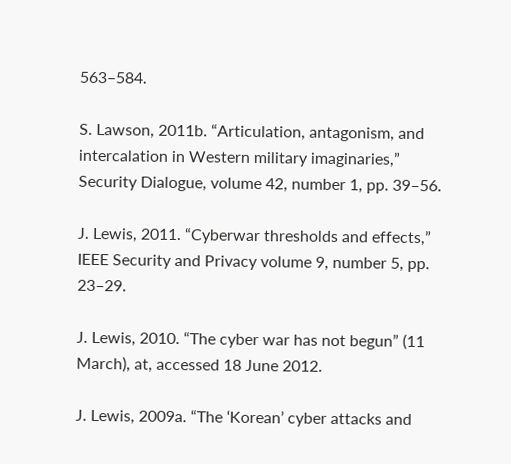563–584.

S. Lawson, 2011b. “Articulation, antagonism, and intercalation in Western military imaginaries,” Security Dialogue, volume 42, number 1, pp. 39–56.

J. Lewis, 2011. “Cyberwar thresholds and effects,” IEEE Security and Privacy volume 9, number 5, pp. 23–29.

J. Lewis, 2010. “The cyber war has not begun” (11 March), at, accessed 18 June 2012.

J. Lewis, 2009a. “The ‘Korean’ cyber attacks and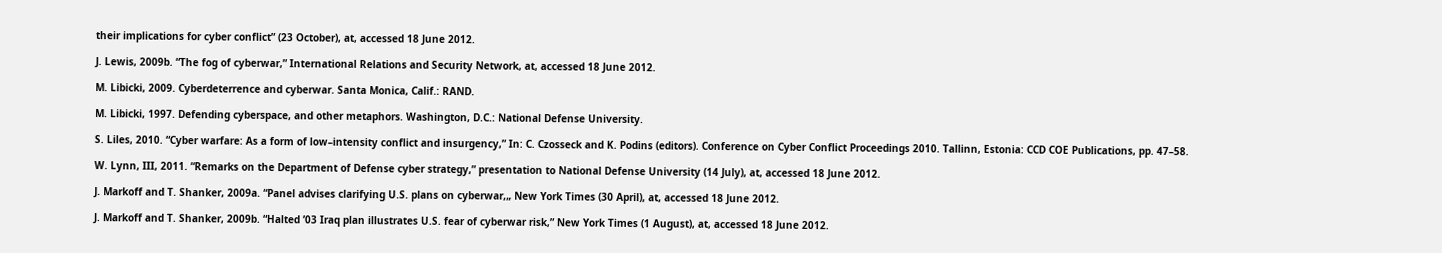their implications for cyber conflict” (23 October), at, accessed 18 June 2012.

J. Lewis, 2009b. “The fog of cyberwar,” International Relations and Security Network, at, accessed 18 June 2012.

M. Libicki, 2009. Cyberdeterrence and cyberwar. Santa Monica, Calif.: RAND.

M. Libicki, 1997. Defending cyberspace, and other metaphors. Washington, D.C.: National Defense University.

S. Liles, 2010. “Cyber warfare: As a form of low–intensity conflict and insurgency,” In: C. Czosseck and K. Podins (editors). Conference on Cyber Conflict Proceedings 2010. Tallinn, Estonia: CCD COE Publications, pp. 47–58.

W. Lynn, III, 2011. “Remarks on the Department of Defense cyber strategy,” presentation to National Defense University (14 July), at, accessed 18 June 2012.

J. Markoff and T. Shanker, 2009a. “Panel advises clarifying U.S. plans on cyberwar,„ New York Times (30 April), at, accessed 18 June 2012.

J. Markoff and T. Shanker, 2009b. “Halted ’03 Iraq plan illustrates U.S. fear of cyberwar risk,” New York Times (1 August), at, accessed 18 June 2012.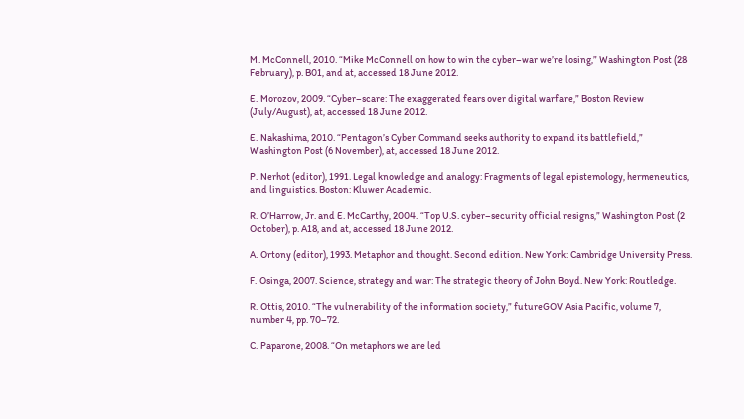M. McConnell, 2010. “Mike McConnell on how to win the cyber–war we’re losing,” Washington Post (28 February), p. B01, and at, accessed 18 June 2012.

E. Morozov, 2009. “Cyber–scare: The exaggerated fears over digital warfare,” Boston Review (July/August), at, accessed 18 June 2012.

E. Nakashima, 2010. “Pentagon’s Cyber Command seeks authority to expand its battlefield,” Washington Post (6 November), at, accessed 18 June 2012.

P. Nerhot (editor), 1991. Legal knowledge and analogy: Fragments of legal epistemology, hermeneutics, and linguistics. Boston: Kluwer Academic.

R. O’Harrow, Jr. and E. McCarthy, 2004. “Top U.S. cyber–security official resigns,” Washington Post (2 October), p. A18, and at, accessed 18 June 2012.

A. Ortony (editor), 1993. Metaphor and thought. Second edition. New York: Cambridge University Press.

F. Osinga, 2007. Science, strategy and war: The strategic theory of John Boyd. New York: Routledge.

R. Ottis, 2010. “The vulnerability of the information society,” futureGOV Asia Pacific, volume 7, number 4, pp. 70–72.

C. Paparone, 2008. “On metaphors we are led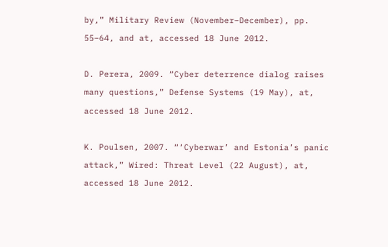by,” Military Review (November–December), pp. 55–64, and at, accessed 18 June 2012.

D. Perera, 2009. “Cyber deterrence dialog raises many questions,” Defense Systems (19 May), at, accessed 18 June 2012.

K. Poulsen, 2007. “‘Cyberwar’ and Estonia’s panic attack,” Wired: Threat Level (22 August), at, accessed 18 June 2012.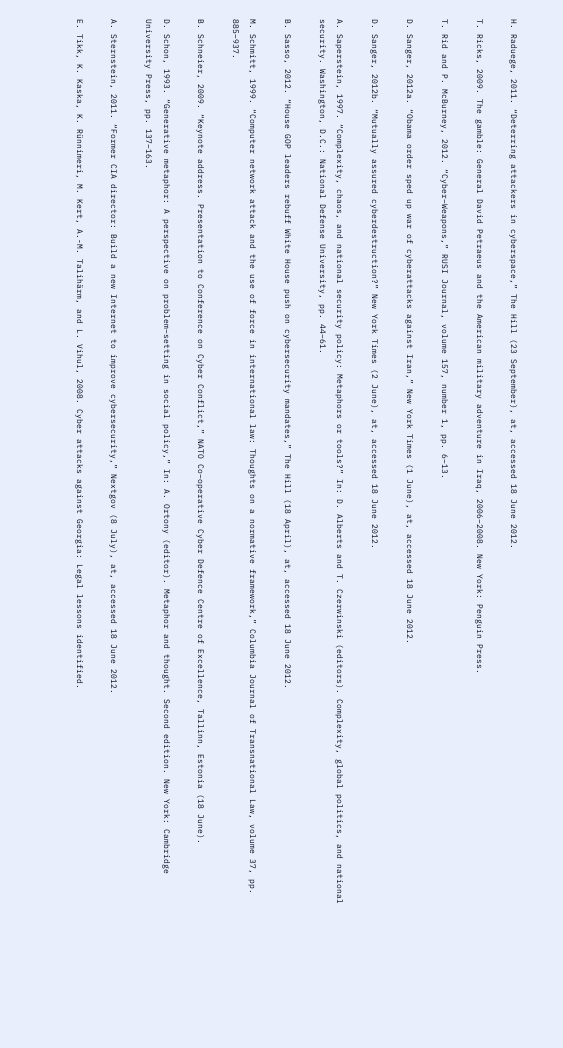H. Raduege, 2011. “Deterring attackers in cyberspace,” The Hill (23 September), at, accessed 18 June 2012.

T. Ricks, 2009. The gamble: General David Petraeus and the American military adventure in Iraq, 2006–2008. New York: Penguin Press.

T. Rid and P. McBurney, 2012. “Cyber–Weapons,” RUSI Journal, volume 157, number 1, pp. 6–13.

D. Sanger, 2012a. “Obama order sped up war of cyberattacks against Iran,” New York Times (1 June), at, accessed 18 June 2012.

D. Sanger, 2012b. “Mutually assured cyberdestruction?” New York Times (2 June), at, accessed 18 June 2012.

A. Saperstein, 1997. “Complexity, chaos, and national security policy: Metaphors or tools?” In: D. Alberts and T. Czerwinski (editors). Complexity, global politics, and national security. Washington, D.C.: National Defense University, pp. 44–61.

B. Sasso, 2012. “House GOP leaders rebuff White House push on cybersecurity mandates,” The Hill (18 April), at, accessed 18 June 2012.

M. Schmitt, 1999. “Computer network attack and the use of force in international law: Thoughts on a normative framework,” Columbia Journal of Transnational Law, volume 37, pp. 885–937.

B. Schneier, 2009. “Keynote address. Presentation to Conference on Cyber Conflict,” NATO Co–operative Cyber Defence Centre of Excellence, Tallinn, Estonia (18 June).

D. Schon, 1993. “Generative metaphor: A perspective on problem–setting in social policy,” In: A. Ortony (editor). Metaphor and thought. Second edition. New York: Cambridge University Press, pp. 137–163.

A. Sternstein, 2011. “Former CIA director: Build a new Internet to improve cybersecurity,” Nextgov (8 July), at, accessed 18 June 2012.

E. Tikk, K. Kaska, K. Rünnimeri, M. Kert, A.-M. Talihärm, and L. Vihul, 2008. Cyber attacks against Georgia: Legal lessons identified.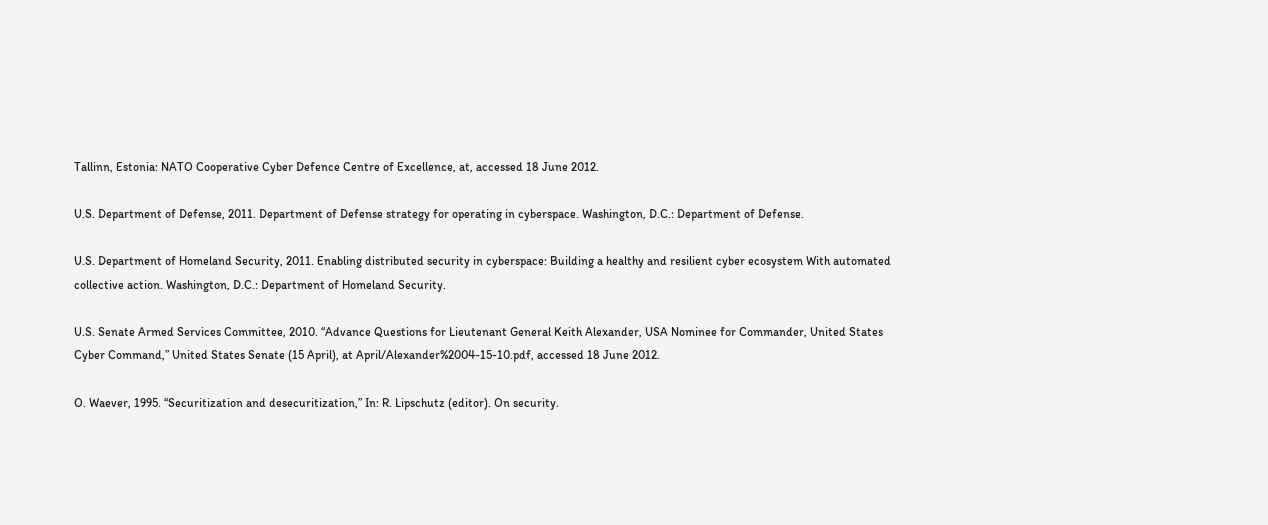Tallinn, Estonia: NATO Cooperative Cyber Defence Centre of Excellence, at, accessed 18 June 2012.

U.S. Department of Defense, 2011. Department of Defense strategy for operating in cyberspace. Washington, D.C.: Department of Defense.

U.S. Department of Homeland Security, 2011. Enabling distributed security in cyberspace: Building a healthy and resilient cyber ecosystem With automated collective action. Washington, D.C.: Department of Homeland Security.

U.S. Senate Armed Services Committee, 2010. “Advance Questions for Lieutenant General Keith Alexander, USA Nominee for Commander, United States Cyber Command,” United States Senate (15 April), at April/Alexander%2004-15-10.pdf, accessed 18 June 2012.

O. Waever, 1995. “Securitization and desecuritization,” In: R. Lipschutz (editor). On security.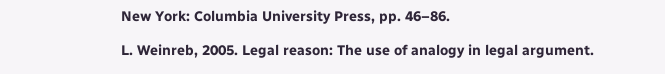New York: Columbia University Press, pp. 46–86.

L. Weinreb, 2005. Legal reason: The use of analogy in legal argument.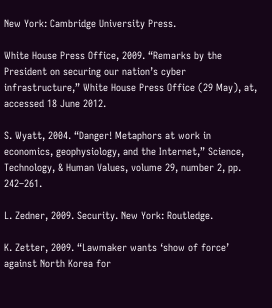New York: Cambridge University Press.

White House Press Office, 2009. “Remarks by the President on securing our nation’s cyber infrastructure,” White House Press Office (29 May), at, accessed 18 June 2012.

S. Wyatt, 2004. “Danger! Metaphors at work in economics, geophysiology, and the Internet,” Science, Technology, & Human Values, volume 29, number 2, pp. 242–261.

L. Zedner, 2009. Security. New York: Routledge.

K. Zetter, 2009. “Lawmaker wants ‘show of force’ against North Korea for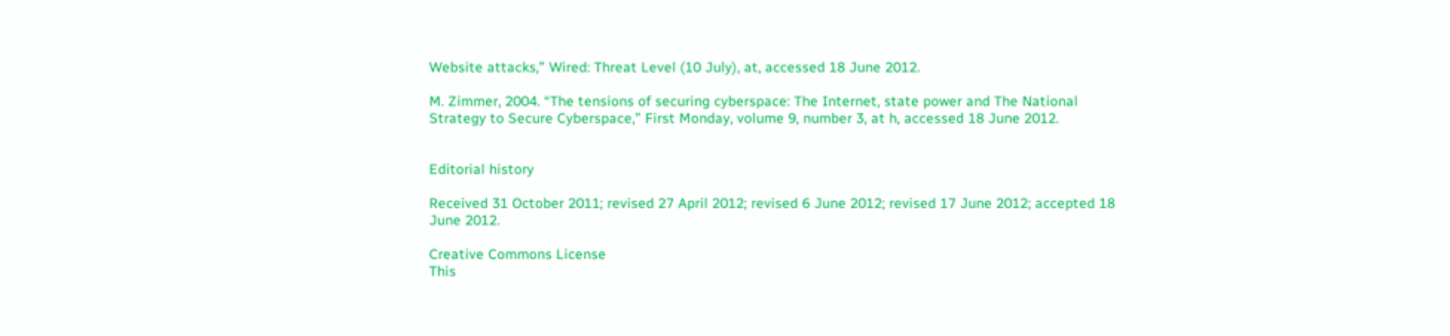Website attacks,” Wired: Threat Level (10 July), at, accessed 18 June 2012.

M. Zimmer, 2004. “The tensions of securing cyberspace: The Internet, state power and The National Strategy to Secure Cyberspace,” First Monday, volume 9, number 3, at h, accessed 18 June 2012.


Editorial history

Received 31 October 2011; revised 27 April 2012; revised 6 June 2012; revised 17 June 2012; accepted 18 June 2012.

Creative Commons License
This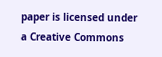paper is licensed under a Creative Commons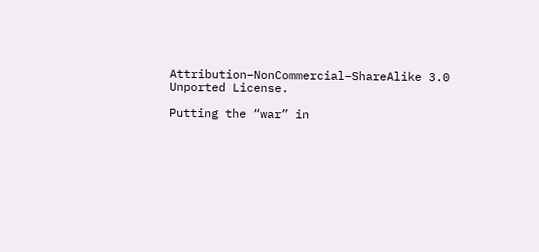Attribution–NonCommercial–ShareAlike 3.0 Unported License.

Putting the “war” in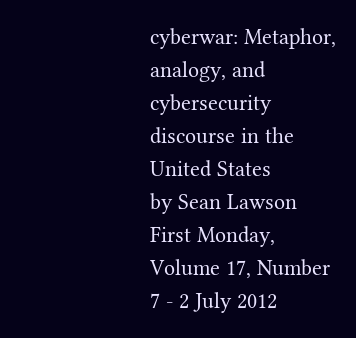cyberwar: Metaphor, analogy, and cybersecurity discourse in the United States
by Sean Lawson
First Monday, Volume 17, Number 7 - 2 July 2012